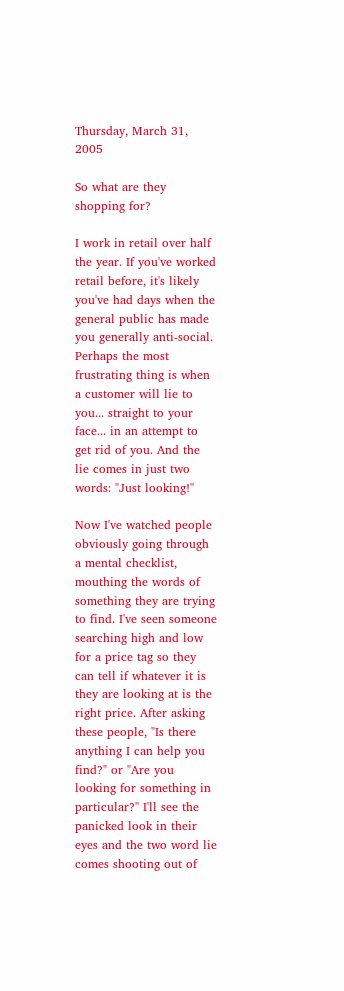Thursday, March 31, 2005

So what are they shopping for?

I work in retail over half the year. If you've worked retail before, it's likely you've had days when the general public has made you generally anti-social. Perhaps the most frustrating thing is when a customer will lie to you... straight to your face... in an attempt to get rid of you. And the lie comes in just two words: "Just looking!"

Now I've watched people obviously going through a mental checklist, mouthing the words of something they are trying to find. I've seen someone searching high and low for a price tag so they can tell if whatever it is they are looking at is the right price. After asking these people, "Is there anything I can help you find?" or "Are you looking for something in particular?" I'll see the panicked look in their eyes and the two word lie comes shooting out of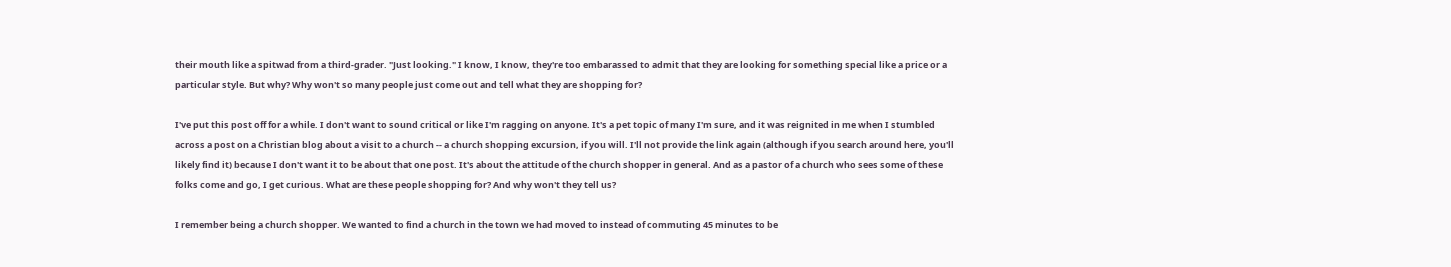their mouth like a spitwad from a third-grader. "Just looking." I know, I know, they're too embarassed to admit that they are looking for something special like a price or a particular style. But why? Why won't so many people just come out and tell what they are shopping for?

I've put this post off for a while. I don't want to sound critical or like I'm ragging on anyone. It's a pet topic of many I'm sure, and it was reignited in me when I stumbled across a post on a Christian blog about a visit to a church -- a church shopping excursion, if you will. I'll not provide the link again (although if you search around here, you'll likely find it) because I don't want it to be about that one post. It's about the attitude of the church shopper in general. And as a pastor of a church who sees some of these folks come and go, I get curious. What are these people shopping for? And why won't they tell us?

I remember being a church shopper. We wanted to find a church in the town we had moved to instead of commuting 45 minutes to be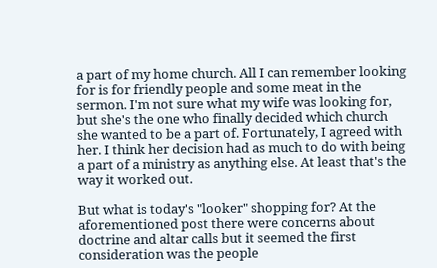a part of my home church. All I can remember looking for is for friendly people and some meat in the sermon. I'm not sure what my wife was looking for, but she's the one who finally decided which church she wanted to be a part of. Fortunately, I agreed with her. I think her decision had as much to do with being a part of a ministry as anything else. At least that's the way it worked out.

But what is today's "looker" shopping for? At the aforementioned post there were concerns about doctrine and altar calls but it seemed the first consideration was the people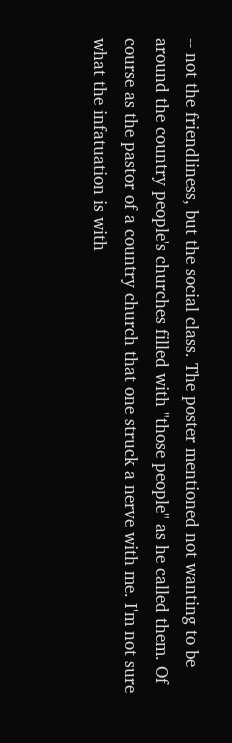-- not the friendliness, but the social class. The poster mentioned not wanting to be around the country people's churches filled with "those people" as he called them. Of course as the pastor of a country church that one struck a nerve with me. I'm not sure what the infatuation is with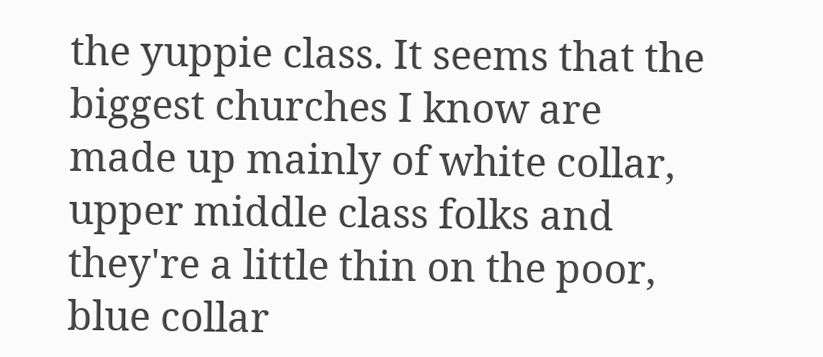the yuppie class. It seems that the biggest churches I know are made up mainly of white collar, upper middle class folks and they're a little thin on the poor, blue collar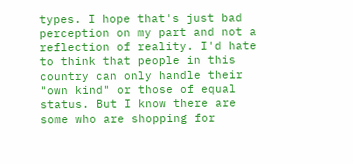types. I hope that's just bad perception on my part and not a reflection of reality. I'd hate to think that people in this country can only handle their "own kind" or those of equal status. But I know there are some who are shopping for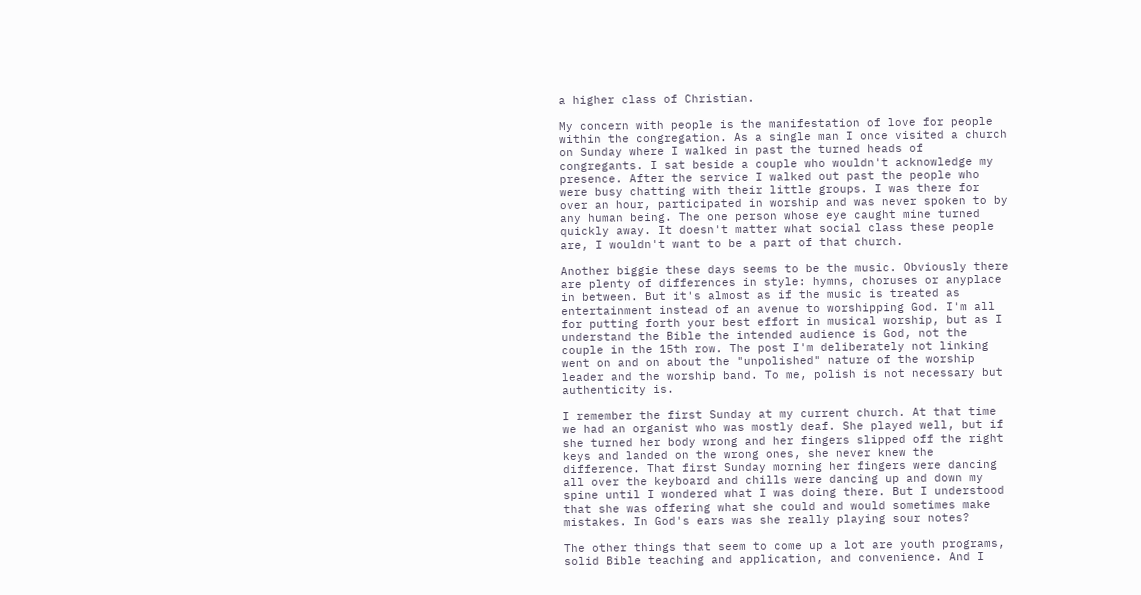a higher class of Christian.

My concern with people is the manifestation of love for people within the congregation. As a single man I once visited a church on Sunday where I walked in past the turned heads of congregants. I sat beside a couple who wouldn't acknowledge my presence. After the service I walked out past the people who were busy chatting with their little groups. I was there for over an hour, participated in worship and was never spoken to by any human being. The one person whose eye caught mine turned quickly away. It doesn't matter what social class these people are, I wouldn't want to be a part of that church.

Another biggie these days seems to be the music. Obviously there are plenty of differences in style: hymns, choruses or anyplace in between. But it's almost as if the music is treated as entertainment instead of an avenue to worshipping God. I'm all for putting forth your best effort in musical worship, but as I understand the Bible the intended audience is God, not the couple in the 15th row. The post I'm deliberately not linking went on and on about the "unpolished" nature of the worship leader and the worship band. To me, polish is not necessary but authenticity is.

I remember the first Sunday at my current church. At that time we had an organist who was mostly deaf. She played well, but if she turned her body wrong and her fingers slipped off the right keys and landed on the wrong ones, she never knew the difference. That first Sunday morning her fingers were dancing all over the keyboard and chills were dancing up and down my spine until I wondered what I was doing there. But I understood that she was offering what she could and would sometimes make mistakes. In God's ears was she really playing sour notes?

The other things that seem to come up a lot are youth programs, solid Bible teaching and application, and convenience. And I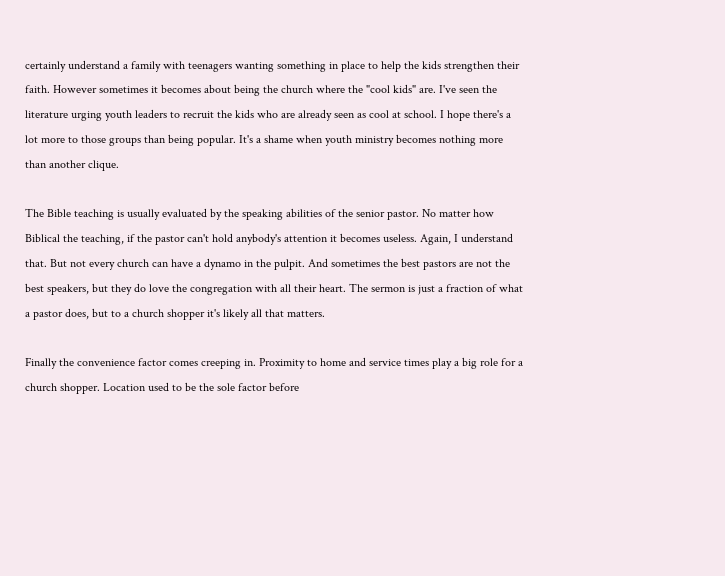certainly understand a family with teenagers wanting something in place to help the kids strengthen their faith. However sometimes it becomes about being the church where the "cool kids" are. I've seen the literature urging youth leaders to recruit the kids who are already seen as cool at school. I hope there's a lot more to those groups than being popular. It's a shame when youth ministry becomes nothing more than another clique.

The Bible teaching is usually evaluated by the speaking abilities of the senior pastor. No matter how Biblical the teaching, if the pastor can't hold anybody's attention it becomes useless. Again, I understand that. But not every church can have a dynamo in the pulpit. And sometimes the best pastors are not the best speakers, but they do love the congregation with all their heart. The sermon is just a fraction of what a pastor does, but to a church shopper it's likely all that matters.

Finally the convenience factor comes creeping in. Proximity to home and service times play a big role for a church shopper. Location used to be the sole factor before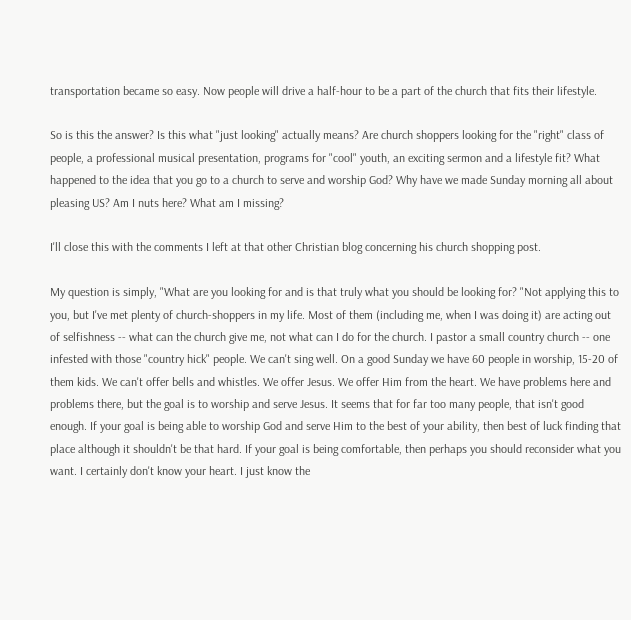transportation became so easy. Now people will drive a half-hour to be a part of the church that fits their lifestyle.

So is this the answer? Is this what "just looking" actually means? Are church shoppers looking for the "right" class of people, a professional musical presentation, programs for "cool" youth, an exciting sermon and a lifestyle fit? What happened to the idea that you go to a church to serve and worship God? Why have we made Sunday morning all about pleasing US? Am I nuts here? What am I missing?

I'll close this with the comments I left at that other Christian blog concerning his church shopping post.

My question is simply, "What are you looking for and is that truly what you should be looking for? "Not applying this to you, but I've met plenty of church-shoppers in my life. Most of them (including me, when I was doing it) are acting out of selfishness -- what can the church give me, not what can I do for the church. I pastor a small country church -- one infested with those "country hick" people. We can't sing well. On a good Sunday we have 60 people in worship, 15-20 of them kids. We can't offer bells and whistles. We offer Jesus. We offer Him from the heart. We have problems here and problems there, but the goal is to worship and serve Jesus. It seems that for far too many people, that isn't good enough. If your goal is being able to worship God and serve Him to the best of your ability, then best of luck finding that place although it shouldn't be that hard. If your goal is being comfortable, then perhaps you should reconsider what you want. I certainly don't know your heart. I just know the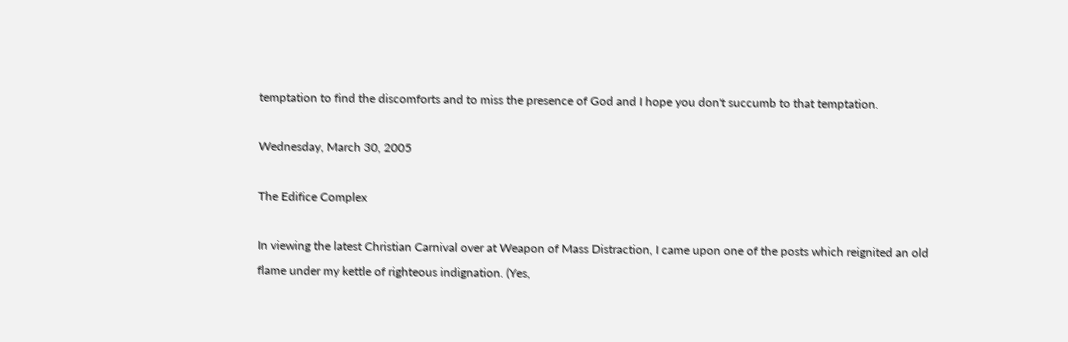temptation to find the discomforts and to miss the presence of God and I hope you don't succumb to that temptation.

Wednesday, March 30, 2005

The Edifice Complex

In viewing the latest Christian Carnival over at Weapon of Mass Distraction, I came upon one of the posts which reignited an old flame under my kettle of righteous indignation. (Yes,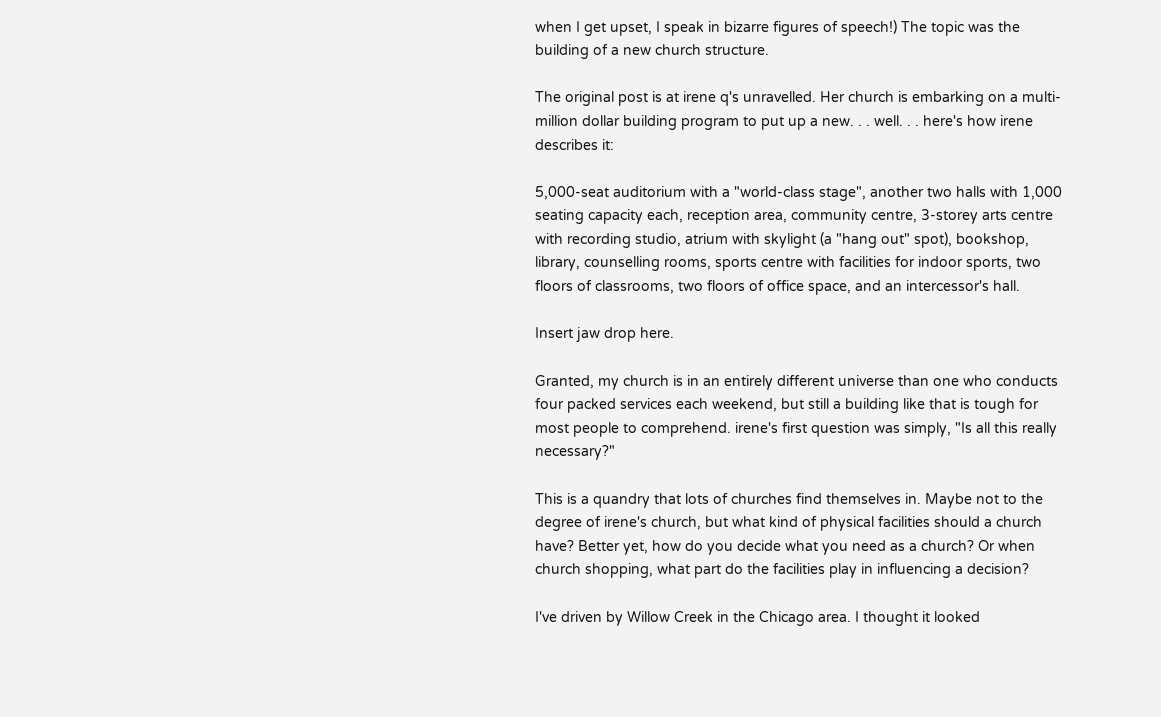when I get upset, I speak in bizarre figures of speech!) The topic was the building of a new church structure.

The original post is at irene q's unravelled. Her church is embarking on a multi-million dollar building program to put up a new. . . well. . . here's how irene describes it:

5,000-seat auditorium with a "world-class stage", another two halls with 1,000 seating capacity each, reception area, community centre, 3-storey arts centre with recording studio, atrium with skylight (a "hang out" spot), bookshop, library, counselling rooms, sports centre with facilities for indoor sports, two floors of classrooms, two floors of office space, and an intercessor's hall.

Insert jaw drop here.

Granted, my church is in an entirely different universe than one who conducts four packed services each weekend, but still a building like that is tough for most people to comprehend. irene's first question was simply, "Is all this really necessary?"

This is a quandry that lots of churches find themselves in. Maybe not to the degree of irene's church, but what kind of physical facilities should a church have? Better yet, how do you decide what you need as a church? Or when church shopping, what part do the facilities play in influencing a decision?

I've driven by Willow Creek in the Chicago area. I thought it looked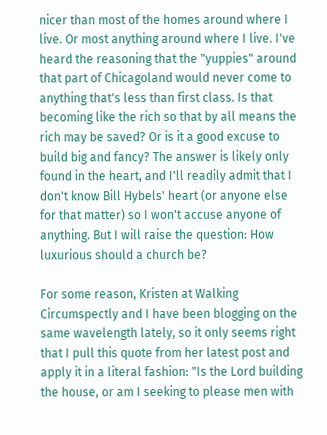nicer than most of the homes around where I live. Or most anything around where I live. I've heard the reasoning that the "yuppies" around that part of Chicagoland would never come to anything that's less than first class. Is that becoming like the rich so that by all means the rich may be saved? Or is it a good excuse to build big and fancy? The answer is likely only found in the heart, and I'll readily admit that I don't know Bill Hybels' heart (or anyone else for that matter) so I won't accuse anyone of anything. But I will raise the question: How luxurious should a church be?

For some reason, Kristen at Walking Circumspectly and I have been blogging on the same wavelength lately, so it only seems right that I pull this quote from her latest post and apply it in a literal fashion: "Is the Lord building the house, or am I seeking to please men with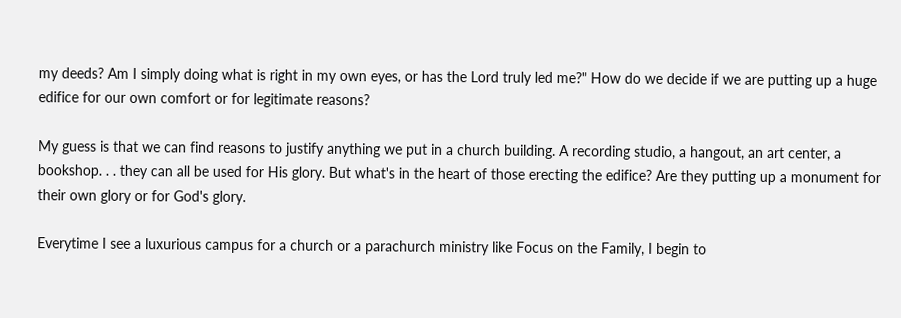my deeds? Am I simply doing what is right in my own eyes, or has the Lord truly led me?" How do we decide if we are putting up a huge edifice for our own comfort or for legitimate reasons?

My guess is that we can find reasons to justify anything we put in a church building. A recording studio, a hangout, an art center, a bookshop. . . they can all be used for His glory. But what's in the heart of those erecting the edifice? Are they putting up a monument for their own glory or for God's glory.

Everytime I see a luxurious campus for a church or a parachurch ministry like Focus on the Family, I begin to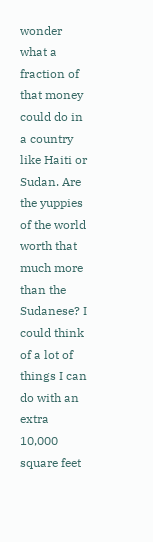wonder what a fraction of that money could do in a country like Haiti or Sudan. Are the yuppies of the world worth that much more than the Sudanese? I could think of a lot of things I can do with an extra 10,000 square feet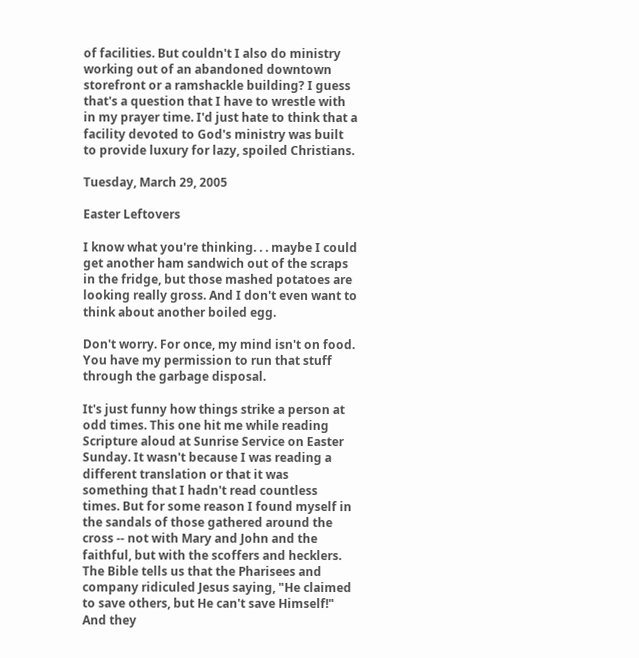of facilities. But couldn't I also do ministry working out of an abandoned downtown storefront or a ramshackle building? I guess that's a question that I have to wrestle with in my prayer time. I'd just hate to think that a facility devoted to God's ministry was built to provide luxury for lazy, spoiled Christians.

Tuesday, March 29, 2005

Easter Leftovers

I know what you're thinking. . . maybe I could get another ham sandwich out of the scraps in the fridge, but those mashed potatoes are looking really gross. And I don't even want to think about another boiled egg.

Don't worry. For once, my mind isn't on food. You have my permission to run that stuff through the garbage disposal.

It's just funny how things strike a person at odd times. This one hit me while reading Scripture aloud at Sunrise Service on Easter Sunday. It wasn't because I was reading a different translation or that it was something that I hadn't read countless times. But for some reason I found myself in the sandals of those gathered around the cross -- not with Mary and John and the faithful, but with the scoffers and hecklers. The Bible tells us that the Pharisees and company ridiculed Jesus saying, "He claimed to save others, but He can't save Himself!" And they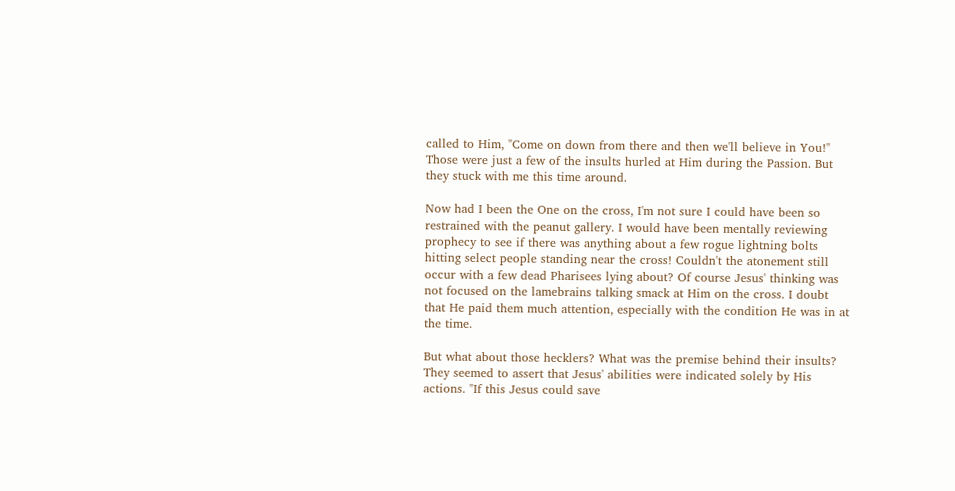called to Him, "Come on down from there and then we'll believe in You!" Those were just a few of the insults hurled at Him during the Passion. But they stuck with me this time around.

Now had I been the One on the cross, I'm not sure I could have been so restrained with the peanut gallery. I would have been mentally reviewing prophecy to see if there was anything about a few rogue lightning bolts hitting select people standing near the cross! Couldn't the atonement still occur with a few dead Pharisees lying about? Of course Jesus' thinking was not focused on the lamebrains talking smack at Him on the cross. I doubt that He paid them much attention, especially with the condition He was in at the time.

But what about those hecklers? What was the premise behind their insults? They seemed to assert that Jesus' abilities were indicated solely by His actions. "If this Jesus could save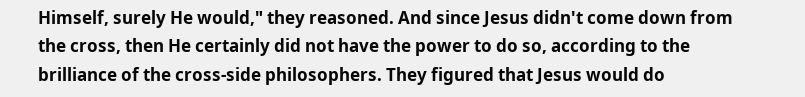Himself, surely He would," they reasoned. And since Jesus didn't come down from the cross, then He certainly did not have the power to do so, according to the brilliance of the cross-side philosophers. They figured that Jesus would do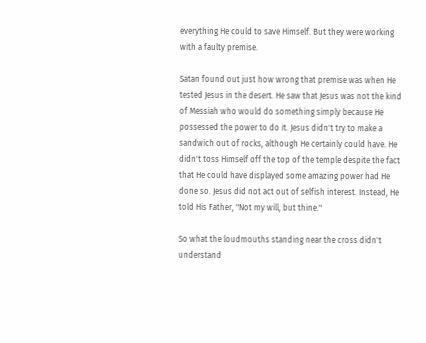everything He could to save Himself. But they were working with a faulty premise.

Satan found out just how wrong that premise was when He tested Jesus in the desert. He saw that Jesus was not the kind of Messiah who would do something simply because He possessed the power to do it. Jesus didn't try to make a sandwich out of rocks, although He certainly could have. He didn't toss Himself off the top of the temple despite the fact that He could have displayed some amazing power had He done so. Jesus did not act out of selfish interest. Instead, He told His Father, "Not my will, but thine."

So what the loudmouths standing near the cross didn't understand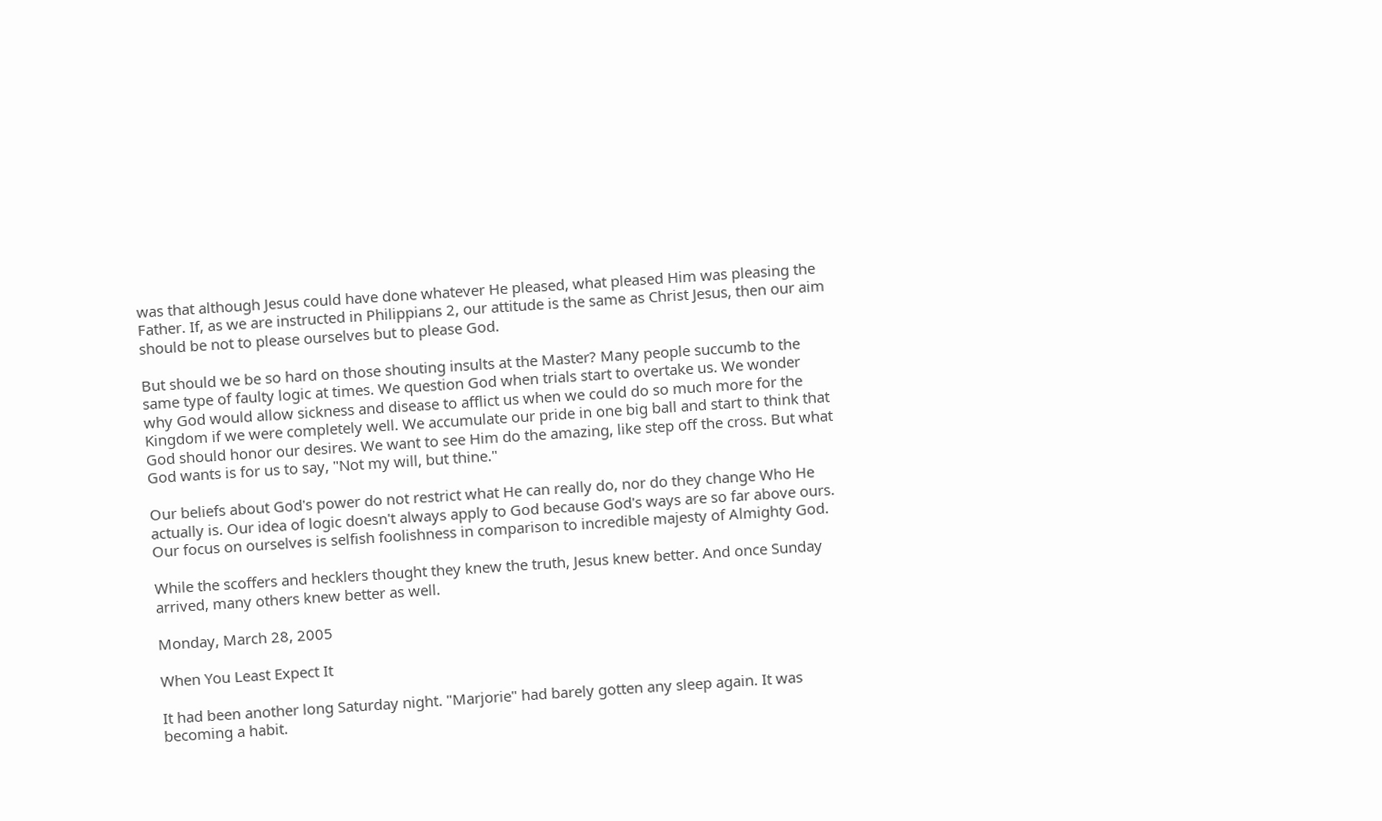was that although Jesus could have done whatever He pleased, what pleased Him was pleasing the Father. If, as we are instructed in Philippians 2, our attitude is the same as Christ Jesus, then our aim should be not to please ourselves but to please God.

But should we be so hard on those shouting insults at the Master? Many people succumb to the same type of faulty logic at times. We question God when trials start to overtake us. We wonder why God would allow sickness and disease to afflict us when we could do so much more for the Kingdom if we were completely well. We accumulate our pride in one big ball and start to think that God should honor our desires. We want to see Him do the amazing, like step off the cross. But what God wants is for us to say, "Not my will, but thine."

Our beliefs about God's power do not restrict what He can really do, nor do they change Who He actually is. Our idea of logic doesn't always apply to God because God's ways are so far above ours. Our focus on ourselves is selfish foolishness in comparison to incredible majesty of Almighty God.

While the scoffers and hecklers thought they knew the truth, Jesus knew better. And once Sunday arrived, many others knew better as well.

Monday, March 28, 2005

When You Least Expect It

It had been another long Saturday night. "Marjorie" had barely gotten any sleep again. It was becoming a habit.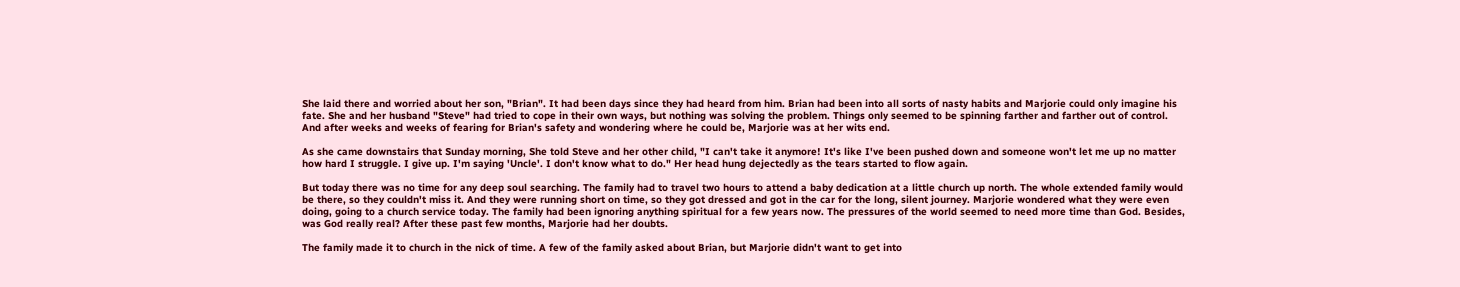She laid there and worried about her son, "Brian". It had been days since they had heard from him. Brian had been into all sorts of nasty habits and Marjorie could only imagine his fate. She and her husband "Steve" had tried to cope in their own ways, but nothing was solving the problem. Things only seemed to be spinning farther and farther out of control. And after weeks and weeks of fearing for Brian's safety and wondering where he could be, Marjorie was at her wits end.

As she came downstairs that Sunday morning, She told Steve and her other child, "I can't take it anymore! It's like I've been pushed down and someone won't let me up no matter how hard I struggle. I give up. I'm saying 'Uncle'. I don't know what to do." Her head hung dejectedly as the tears started to flow again.

But today there was no time for any deep soul searching. The family had to travel two hours to attend a baby dedication at a little church up north. The whole extended family would be there, so they couldn't miss it. And they were running short on time, so they got dressed and got in the car for the long, silent journey. Marjorie wondered what they were even doing, going to a church service today. The family had been ignoring anything spiritual for a few years now. The pressures of the world seemed to need more time than God. Besides, was God really real? After these past few months, Marjorie had her doubts.

The family made it to church in the nick of time. A few of the family asked about Brian, but Marjorie didn't want to get into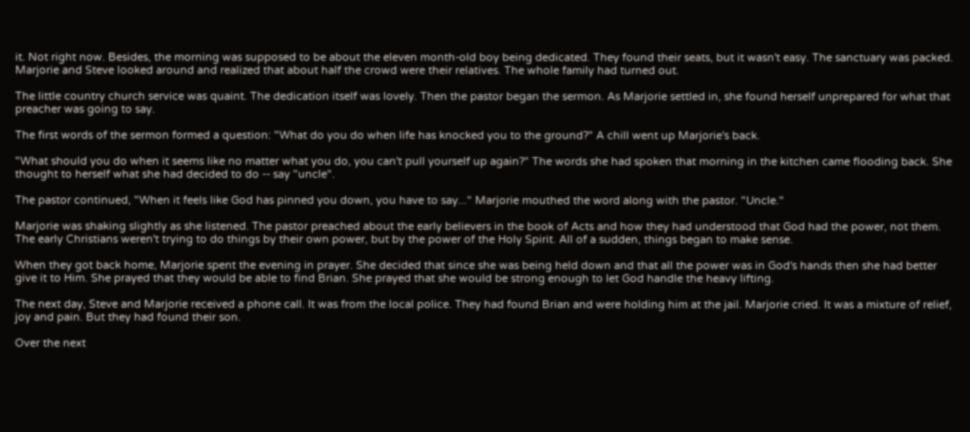it. Not right now. Besides, the morning was supposed to be about the eleven month-old boy being dedicated. They found their seats, but it wasn't easy. The sanctuary was packed. Marjorie and Steve looked around and realized that about half the crowd were their relatives. The whole family had turned out.

The little country church service was quaint. The dedication itself was lovely. Then the pastor began the sermon. As Marjorie settled in, she found herself unprepared for what that preacher was going to say.

The first words of the sermon formed a question: "What do you do when life has knocked you to the ground?" A chill went up Marjorie's back.

"What should you do when it seems like no matter what you do, you can't pull yourself up again?" The words she had spoken that morning in the kitchen came flooding back. She thought to herself what she had decided to do -- say "uncle".

The pastor continued, "When it feels like God has pinned you down, you have to say..." Marjorie mouthed the word along with the pastor. "Uncle."

Marjorie was shaking slightly as she listened. The pastor preached about the early believers in the book of Acts and how they had understood that God had the power, not them. The early Christians weren't trying to do things by their own power, but by the power of the Holy Spirit. All of a sudden, things began to make sense.

When they got back home, Marjorie spent the evening in prayer. She decided that since she was being held down and that all the power was in God's hands then she had better give it to Him. She prayed that they would be able to find Brian. She prayed that she would be strong enough to let God handle the heavy lifting.

The next day, Steve and Marjorie received a phone call. It was from the local police. They had found Brian and were holding him at the jail. Marjorie cried. It was a mixture of relief, joy and pain. But they had found their son.

Over the next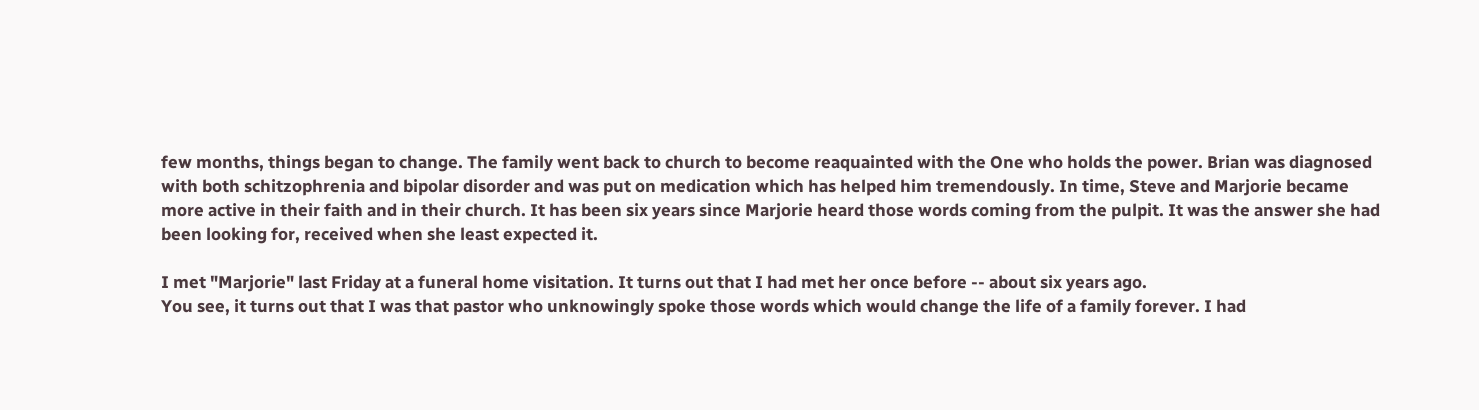few months, things began to change. The family went back to church to become reaquainted with the One who holds the power. Brian was diagnosed with both schitzophrenia and bipolar disorder and was put on medication which has helped him tremendously. In time, Steve and Marjorie became more active in their faith and in their church. It has been six years since Marjorie heard those words coming from the pulpit. It was the answer she had been looking for, received when she least expected it.

I met "Marjorie" last Friday at a funeral home visitation. It turns out that I had met her once before -- about six years ago.
You see, it turns out that I was that pastor who unknowingly spoke those words which would change the life of a family forever. I had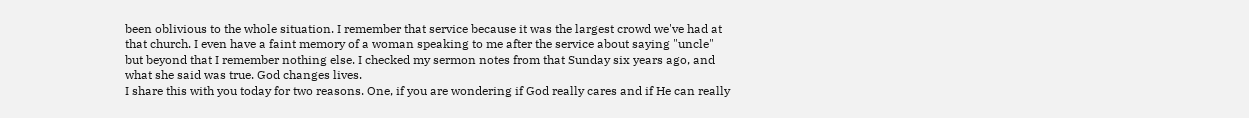been oblivious to the whole situation. I remember that service because it was the largest crowd we've had at that church. I even have a faint memory of a woman speaking to me after the service about saying "uncle" but beyond that I remember nothing else. I checked my sermon notes from that Sunday six years ago, and what she said was true. God changes lives.
I share this with you today for two reasons. One, if you are wondering if God really cares and if He can really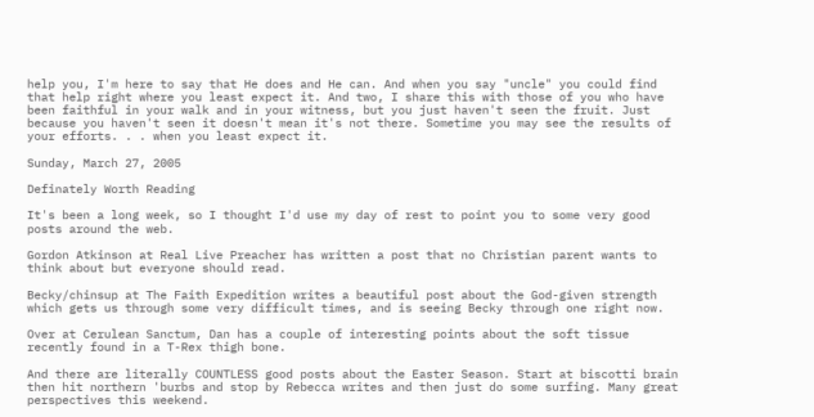help you, I'm here to say that He does and He can. And when you say "uncle" you could find that help right where you least expect it. And two, I share this with those of you who have been faithful in your walk and in your witness, but you just haven't seen the fruit. Just because you haven't seen it doesn't mean it's not there. Sometime you may see the results of your efforts. . . when you least expect it.

Sunday, March 27, 2005

Definately Worth Reading

It's been a long week, so I thought I'd use my day of rest to point you to some very good posts around the web.

Gordon Atkinson at Real Live Preacher has written a post that no Christian parent wants to think about but everyone should read.

Becky/chinsup at The Faith Expedition writes a beautiful post about the God-given strength which gets us through some very difficult times, and is seeing Becky through one right now.

Over at Cerulean Sanctum, Dan has a couple of interesting points about the soft tissue recently found in a T-Rex thigh bone.

And there are literally COUNTLESS good posts about the Easter Season. Start at biscotti brain then hit northern 'burbs and stop by Rebecca writes and then just do some surfing. Many great perspectives this weekend.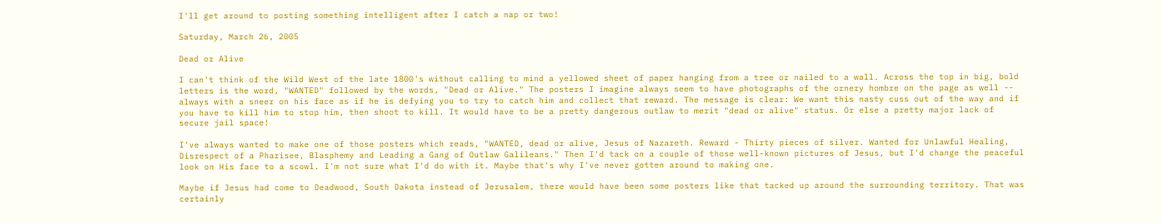I'll get around to posting something intelligent after I catch a nap or two!

Saturday, March 26, 2005

Dead or Alive

I can't think of the Wild West of the late 1800's without calling to mind a yellowed sheet of paper hanging from a tree or nailed to a wall. Across the top in big, bold letters is the word, "WANTED" followed by the words, "Dead or Alive." The posters I imagine always seem to have photographs of the ornery hombre on the page as well -- always with a sneer on his face as if he is defying you to try to catch him and collect that reward. The message is clear: We want this nasty cuss out of the way and if you have to kill him to stop him, then shoot to kill. It would have to be a pretty dangerous outlaw to merit "dead or alive" status. Or else a pretty major lack of secure jail space!

I've always wanted to make one of those posters which reads, "WANTED, dead or alive, Jesus of Nazareth. Reward - Thirty pieces of silver. Wanted for Unlawful Healing, Disrespect of a Pharisee, Blasphemy and Leading a Gang of Outlaw Galileans." Then I'd tack on a couple of those well-known pictures of Jesus, but I'd change the peaceful look on His face to a scowl. I'm not sure what I'd do with it. Maybe that's why I've never gotten around to making one.

Maybe if Jesus had come to Deadwood, South Dakota instead of Jerusalem, there would have been some posters like that tacked up around the surrounding territory. That was certainly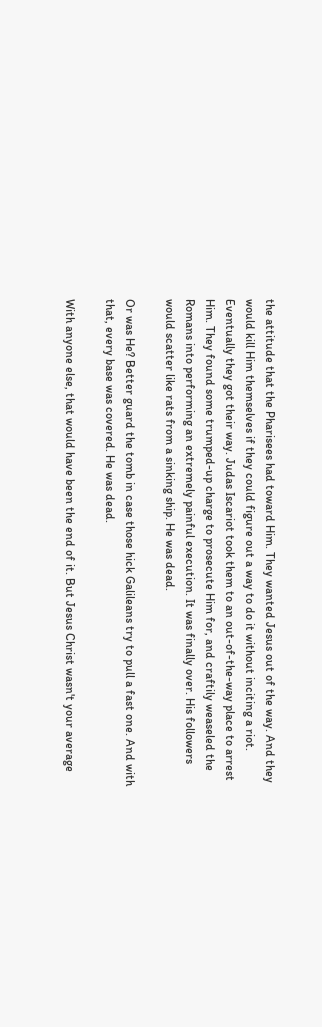the attitude that the Pharisees had toward Him. They wanted Jesus out of the way. And they would kill Him themselves if they could figure out a way to do it without inciting a riot. Eventually they got their way. Judas Iscariot took them to an out-of-the-way place to arrest Him. They found some trumped-up charge to prosecute Him for, and craftily weaseled the Romans into performing an extremely painful execution. It was finally over. His followers would scatter like rats from a sinking ship. He was dead.

Or was He? Better guard the tomb in case those hick Galileans try to pull a fast one. And with that, every base was covered. He was dead.

With anyone else, that would have been the end of it. But Jesus Christ wasn't your average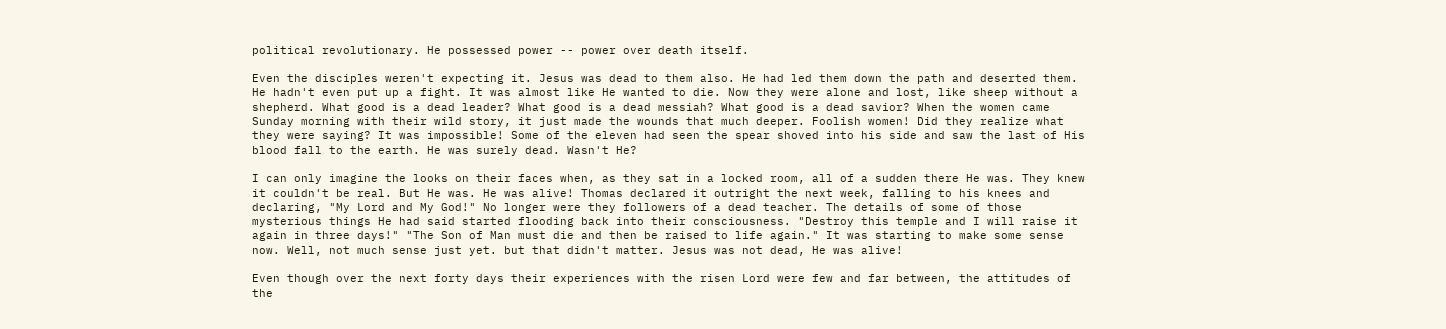political revolutionary. He possessed power -- power over death itself.

Even the disciples weren't expecting it. Jesus was dead to them also. He had led them down the path and deserted them. He hadn't even put up a fight. It was almost like He wanted to die. Now they were alone and lost, like sheep without a shepherd. What good is a dead leader? What good is a dead messiah? What good is a dead savior? When the women came Sunday morning with their wild story, it just made the wounds that much deeper. Foolish women! Did they realize what they were saying? It was impossible! Some of the eleven had seen the spear shoved into his side and saw the last of His blood fall to the earth. He was surely dead. Wasn't He?

I can only imagine the looks on their faces when, as they sat in a locked room, all of a sudden there He was. They knew it couldn't be real. But He was. He was alive! Thomas declared it outright the next week, falling to his knees and declaring, "My Lord and My God!" No longer were they followers of a dead teacher. The details of some of those mysterious things He had said started flooding back into their consciousness. "Destroy this temple and I will raise it again in three days!" "The Son of Man must die and then be raised to life again." It was starting to make some sense now. Well, not much sense just yet. but that didn't matter. Jesus was not dead, He was alive!

Even though over the next forty days their experiences with the risen Lord were few and far between, the attitudes of the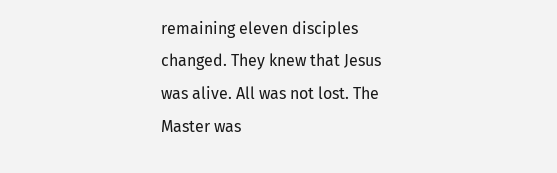remaining eleven disciples changed. They knew that Jesus was alive. All was not lost. The Master was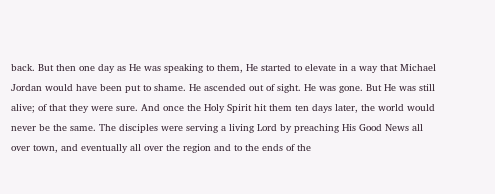back. But then one day as He was speaking to them, He started to elevate in a way that Michael Jordan would have been put to shame. He ascended out of sight. He was gone. But He was still alive; of that they were sure. And once the Holy Spirit hit them ten days later, the world would never be the same. The disciples were serving a living Lord by preaching His Good News all over town, and eventually all over the region and to the ends of the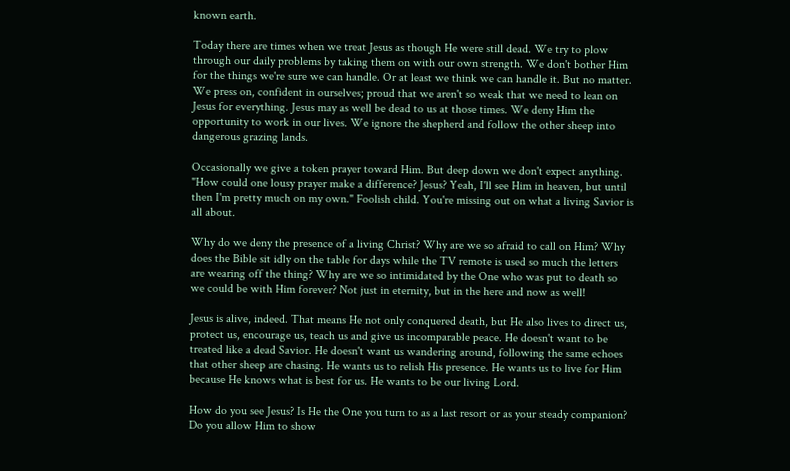known earth.

Today there are times when we treat Jesus as though He were still dead. We try to plow through our daily problems by taking them on with our own strength. We don't bother Him for the things we're sure we can handle. Or at least we think we can handle it. But no matter. We press on, confident in ourselves; proud that we aren't so weak that we need to lean on Jesus for everything. Jesus may as well be dead to us at those times. We deny Him the opportunity to work in our lives. We ignore the shepherd and follow the other sheep into dangerous grazing lands.

Occasionally we give a token prayer toward Him. But deep down we don't expect anything. "How could one lousy prayer make a difference? Jesus? Yeah, I'll see Him in heaven, but until then I'm pretty much on my own." Foolish child. You're missing out on what a living Savior is all about.

Why do we deny the presence of a living Christ? Why are we so afraid to call on Him? Why does the Bible sit idly on the table for days while the TV remote is used so much the letters are wearing off the thing? Why are we so intimidated by the One who was put to death so we could be with Him forever? Not just in eternity, but in the here and now as well!

Jesus is alive, indeed. That means He not only conquered death, but He also lives to direct us, protect us, encourage us, teach us and give us incomparable peace. He doesn't want to be treated like a dead Savior. He doesn't want us wandering around, following the same echoes that other sheep are chasing. He wants us to relish His presence. He wants us to live for Him because He knows what is best for us. He wants to be our living Lord.

How do you see Jesus? Is He the One you turn to as a last resort or as your steady companion? Do you allow Him to show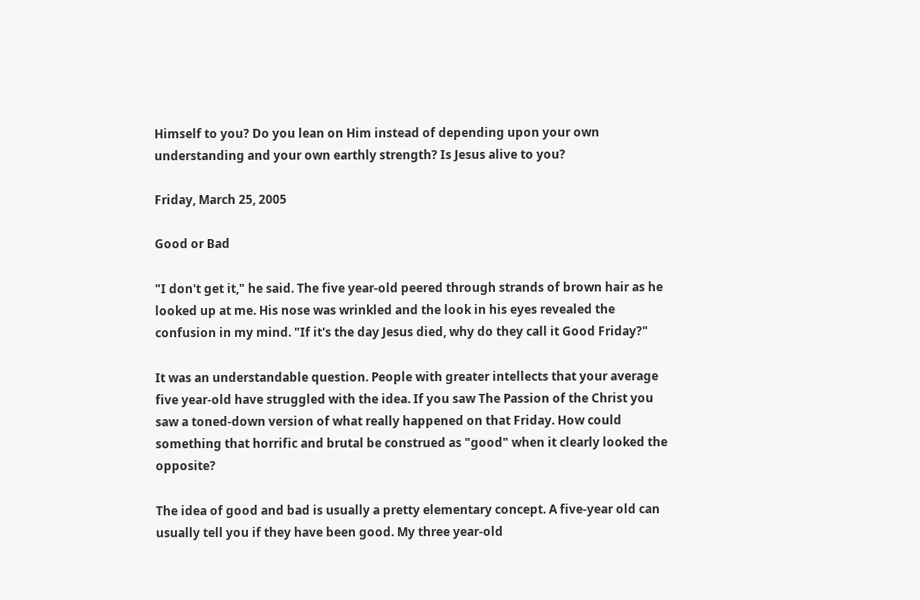Himself to you? Do you lean on Him instead of depending upon your own understanding and your own earthly strength? Is Jesus alive to you?

Friday, March 25, 2005

Good or Bad

"I don't get it," he said. The five year-old peered through strands of brown hair as he looked up at me. His nose was wrinkled and the look in his eyes revealed the confusion in my mind. "If it's the day Jesus died, why do they call it Good Friday?"

It was an understandable question. People with greater intellects that your average five year-old have struggled with the idea. If you saw The Passion of the Christ you saw a toned-down version of what really happened on that Friday. How could something that horrific and brutal be construed as "good" when it clearly looked the opposite?

The idea of good and bad is usually a pretty elementary concept. A five-year old can usually tell you if they have been good. My three year-old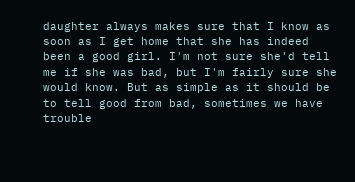daughter always makes sure that I know as soon as I get home that she has indeed been a good girl. I'm not sure she'd tell me if she was bad, but I'm fairly sure she would know. But as simple as it should be to tell good from bad, sometimes we have trouble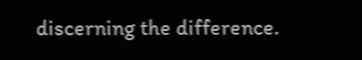discerning the difference.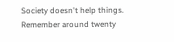Society doesn't help things. Remember around twenty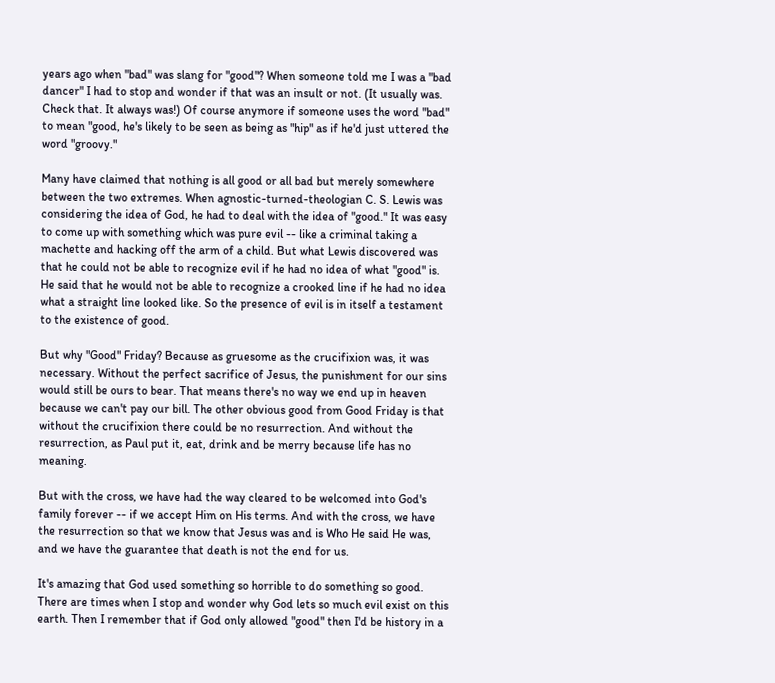years ago when "bad" was slang for "good"? When someone told me I was a "bad dancer" I had to stop and wonder if that was an insult or not. (It usually was. Check that. It always was!) Of course anymore if someone uses the word "bad" to mean "good, he's likely to be seen as being as "hip" as if he'd just uttered the word "groovy."

Many have claimed that nothing is all good or all bad but merely somewhere between the two extremes. When agnostic-turned-theologian C. S. Lewis was considering the idea of God, he had to deal with the idea of "good." It was easy to come up with something which was pure evil -- like a criminal taking a machette and hacking off the arm of a child. But what Lewis discovered was that he could not be able to recognize evil if he had no idea of what "good" is. He said that he would not be able to recognize a crooked line if he had no idea what a straight line looked like. So the presence of evil is in itself a testament to the existence of good.

But why "Good" Friday? Because as gruesome as the crucifixion was, it was necessary. Without the perfect sacrifice of Jesus, the punishment for our sins would still be ours to bear. That means there's no way we end up in heaven because we can't pay our bill. The other obvious good from Good Friday is that without the crucifixion there could be no resurrection. And without the resurrection, as Paul put it, eat, drink and be merry because life has no meaning.

But with the cross, we have had the way cleared to be welcomed into God's family forever -- if we accept Him on His terms. And with the cross, we have the resurrection so that we know that Jesus was and is Who He said He was, and we have the guarantee that death is not the end for us.

It's amazing that God used something so horrible to do something so good. There are times when I stop and wonder why God lets so much evil exist on this earth. Then I remember that if God only allowed "good" then I'd be history in a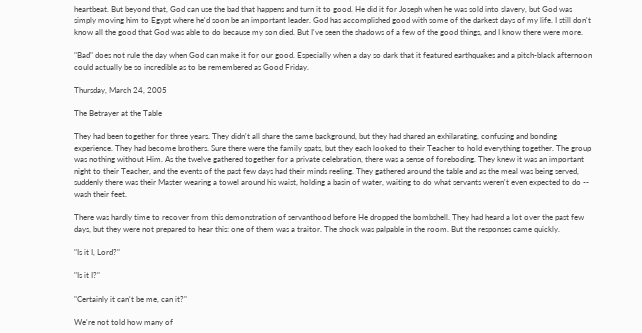heartbeat. But beyond that, God can use the bad that happens and turn it to good. He did it for Joseph when he was sold into slavery, but God was simply moving him to Egypt where he'd soon be an important leader. God has accomplished good with some of the darkest days of my life. I still don't know all the good that God was able to do because my son died. But I've seen the shadows of a few of the good things, and I know there were more.

"Bad" does not rule the day when God can make it for our good. Especially when a day so dark that it featured earthquakes and a pitch-black afternoon could actually be so incredible as to be remembered as Good Friday.

Thursday, March 24, 2005

The Betrayer at the Table

They had been together for three years. They didn't all share the same background, but they had shared an exhilarating, confusing and bonding experience. They had become brothers. Sure there were the family spats, but they each looked to their Teacher to hold everything together. The group was nothing without Him. As the twelve gathered together for a private celebration, there was a sense of foreboding. They knew it was an important night to their Teacher, and the events of the past few days had their minds reeling. They gathered around the table and as the meal was being served, suddenly there was their Master wearing a towel around his waist, holding a basin of water, waiting to do what servants weren't even expected to do -- wash their feet.

There was hardly time to recover from this demonstration of servanthood before He dropped the bombshell. They had heard a lot over the past few days, but they were not prepared to hear this: one of them was a traitor. The shock was palpable in the room. But the responses came quickly.

"Is it I, Lord?"

"Is it I?"

"Certainly it can't be me, can it?"

We're not told how many of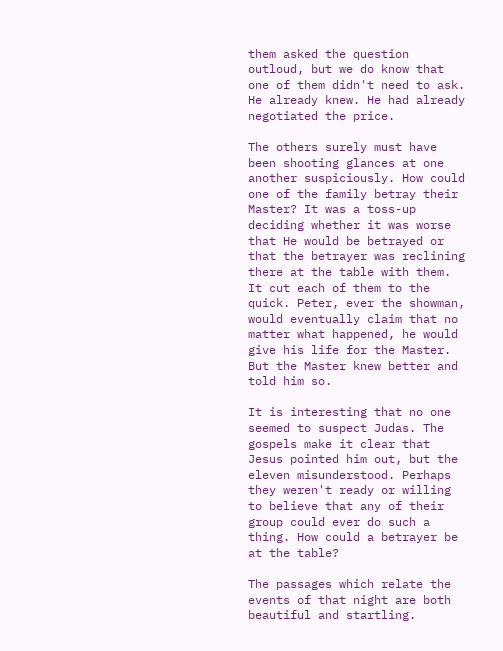them asked the question outloud, but we do know that one of them didn't need to ask. He already knew. He had already negotiated the price.

The others surely must have been shooting glances at one another suspiciously. How could one of the family betray their Master? It was a toss-up deciding whether it was worse that He would be betrayed or that the betrayer was reclining there at the table with them. It cut each of them to the quick. Peter, ever the showman, would eventually claim that no matter what happened, he would give his life for the Master. But the Master knew better and told him so.

It is interesting that no one seemed to suspect Judas. The gospels make it clear that Jesus pointed him out, but the eleven misunderstood. Perhaps they weren't ready or willing to believe that any of their group could ever do such a thing. How could a betrayer be at the table?

The passages which relate the events of that night are both beautiful and startling.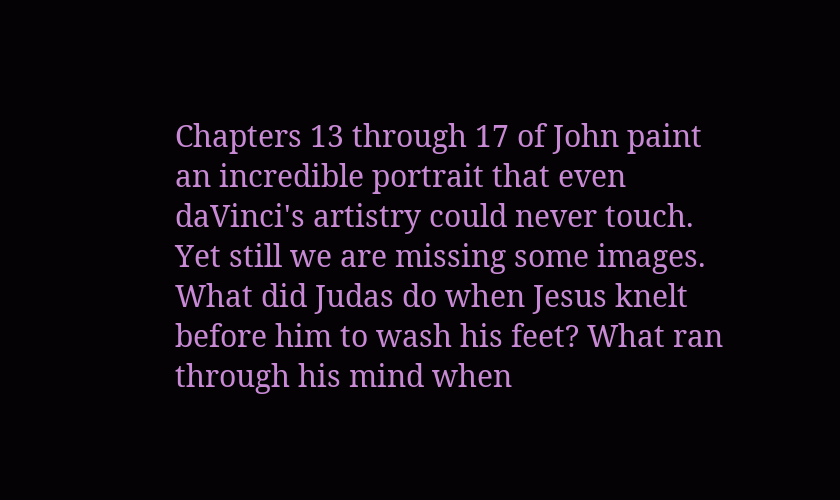Chapters 13 through 17 of John paint an incredible portrait that even daVinci's artistry could never touch. Yet still we are missing some images. What did Judas do when Jesus knelt before him to wash his feet? What ran through his mind when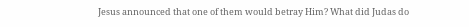Jesus announced that one of them would betray Him? What did Judas do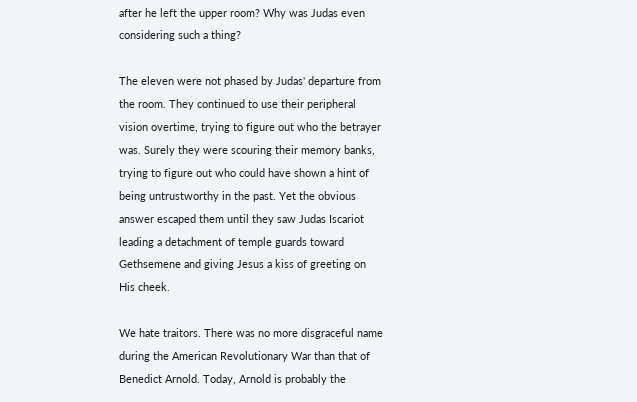after he left the upper room? Why was Judas even considering such a thing?

The eleven were not phased by Judas' departure from the room. They continued to use their peripheral vision overtime, trying to figure out who the betrayer was. Surely they were scouring their memory banks, trying to figure out who could have shown a hint of being untrustworthy in the past. Yet the obvious answer escaped them until they saw Judas Iscariot leading a detachment of temple guards toward Gethsemene and giving Jesus a kiss of greeting on His cheek.

We hate traitors. There was no more disgraceful name during the American Revolutionary War than that of Benedict Arnold. Today, Arnold is probably the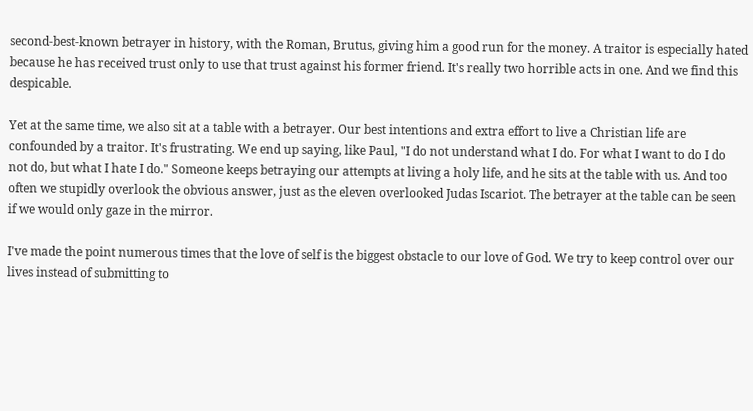second-best-known betrayer in history, with the Roman, Brutus, giving him a good run for the money. A traitor is especially hated because he has received trust only to use that trust against his former friend. It's really two horrible acts in one. And we find this despicable.

Yet at the same time, we also sit at a table with a betrayer. Our best intentions and extra effort to live a Christian life are confounded by a traitor. It's frustrating. We end up saying, like Paul, "I do not understand what I do. For what I want to do I do not do, but what I hate I do." Someone keeps betraying our attempts at living a holy life, and he sits at the table with us. And too often we stupidly overlook the obvious answer, just as the eleven overlooked Judas Iscariot. The betrayer at the table can be seen if we would only gaze in the mirror.

I've made the point numerous times that the love of self is the biggest obstacle to our love of God. We try to keep control over our lives instead of submitting to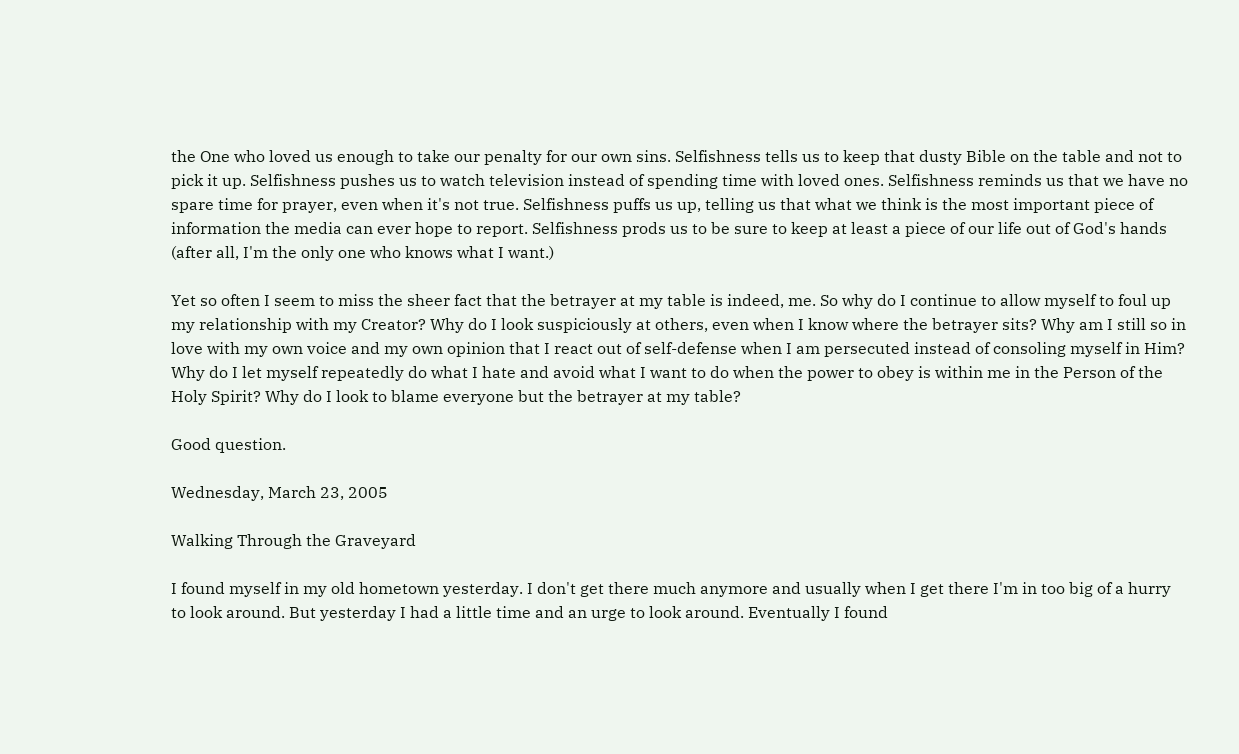the One who loved us enough to take our penalty for our own sins. Selfishness tells us to keep that dusty Bible on the table and not to pick it up. Selfishness pushes us to watch television instead of spending time with loved ones. Selfishness reminds us that we have no spare time for prayer, even when it's not true. Selfishness puffs us up, telling us that what we think is the most important piece of information the media can ever hope to report. Selfishness prods us to be sure to keep at least a piece of our life out of God's hands (after all, I'm the only one who knows what I want.)

Yet so often I seem to miss the sheer fact that the betrayer at my table is indeed, me. So why do I continue to allow myself to foul up my relationship with my Creator? Why do I look suspiciously at others, even when I know where the betrayer sits? Why am I still so in love with my own voice and my own opinion that I react out of self-defense when I am persecuted instead of consoling myself in Him? Why do I let myself repeatedly do what I hate and avoid what I want to do when the power to obey is within me in the Person of the Holy Spirit? Why do I look to blame everyone but the betrayer at my table?

Good question.

Wednesday, March 23, 2005

Walking Through the Graveyard

I found myself in my old hometown yesterday. I don't get there much anymore and usually when I get there I'm in too big of a hurry to look around. But yesterday I had a little time and an urge to look around. Eventually I found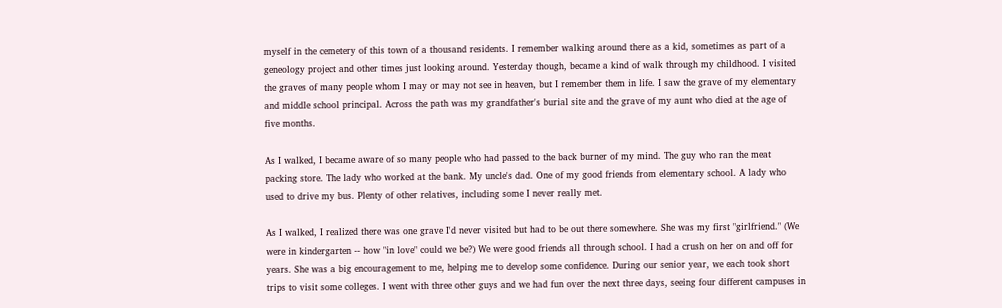myself in the cemetery of this town of a thousand residents. I remember walking around there as a kid, sometimes as part of a geneology project and other times just looking around. Yesterday though, became a kind of walk through my childhood. I visited the graves of many people whom I may or may not see in heaven, but I remember them in life. I saw the grave of my elementary and middle school principal. Across the path was my grandfather's burial site and the grave of my aunt who died at the age of five months.

As I walked, I became aware of so many people who had passed to the back burner of my mind. The guy who ran the meat packing store. The lady who worked at the bank. My uncle's dad. One of my good friends from elementary school. A lady who used to drive my bus. Plenty of other relatives, including some I never really met.

As I walked, I realized there was one grave I'd never visited but had to be out there somewhere. She was my first "girlfriend." (We were in kindergarten -- how "in love" could we be?) We were good friends all through school. I had a crush on her on and off for years. She was a big encouragement to me, helping me to develop some confidence. During our senior year, we each took short trips to visit some colleges. I went with three other guys and we had fun over the next three days, seeing four different campuses in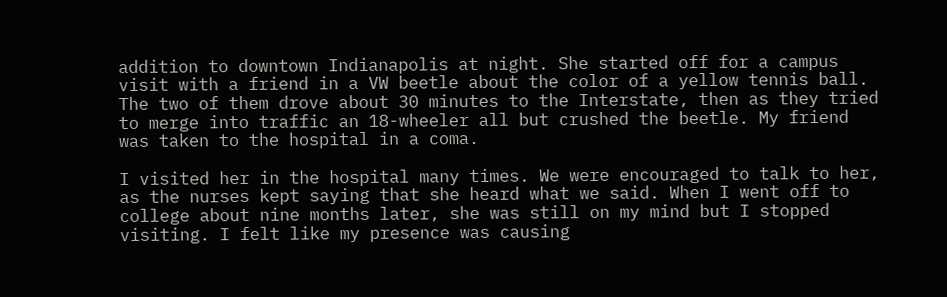addition to downtown Indianapolis at night. She started off for a campus visit with a friend in a VW beetle about the color of a yellow tennis ball. The two of them drove about 30 minutes to the Interstate, then as they tried to merge into traffic an 18-wheeler all but crushed the beetle. My friend was taken to the hospital in a coma.

I visited her in the hospital many times. We were encouraged to talk to her, as the nurses kept saying that she heard what we said. When I went off to college about nine months later, she was still on my mind but I stopped visiting. I felt like my presence was causing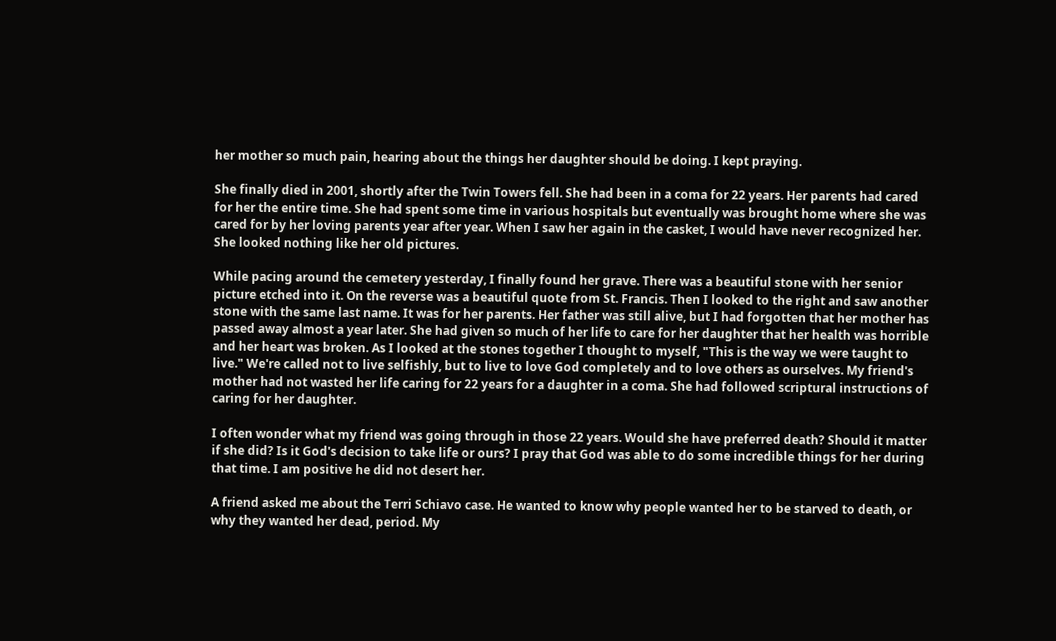her mother so much pain, hearing about the things her daughter should be doing. I kept praying.

She finally died in 2001, shortly after the Twin Towers fell. She had been in a coma for 22 years. Her parents had cared for her the entire time. She had spent some time in various hospitals but eventually was brought home where she was cared for by her loving parents year after year. When I saw her again in the casket, I would have never recognized her. She looked nothing like her old pictures.

While pacing around the cemetery yesterday, I finally found her grave. There was a beautiful stone with her senior picture etched into it. On the reverse was a beautiful quote from St. Francis. Then I looked to the right and saw another stone with the same last name. It was for her parents. Her father was still alive, but I had forgotten that her mother has passed away almost a year later. She had given so much of her life to care for her daughter that her health was horrible and her heart was broken. As I looked at the stones together I thought to myself, "This is the way we were taught to live." We're called not to live selfishly, but to live to love God completely and to love others as ourselves. My friend's mother had not wasted her life caring for 22 years for a daughter in a coma. She had followed scriptural instructions of caring for her daughter.

I often wonder what my friend was going through in those 22 years. Would she have preferred death? Should it matter if she did? Is it God's decision to take life or ours? I pray that God was able to do some incredible things for her during that time. I am positive he did not desert her.

A friend asked me about the Terri Schiavo case. He wanted to know why people wanted her to be starved to death, or why they wanted her dead, period. My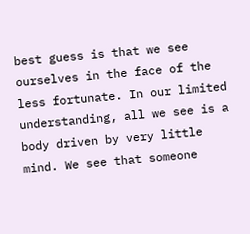best guess is that we see ourselves in the face of the less fortunate. In our limited understanding, all we see is a body driven by very little mind. We see that someone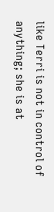like Terri is not in control of anything; she is at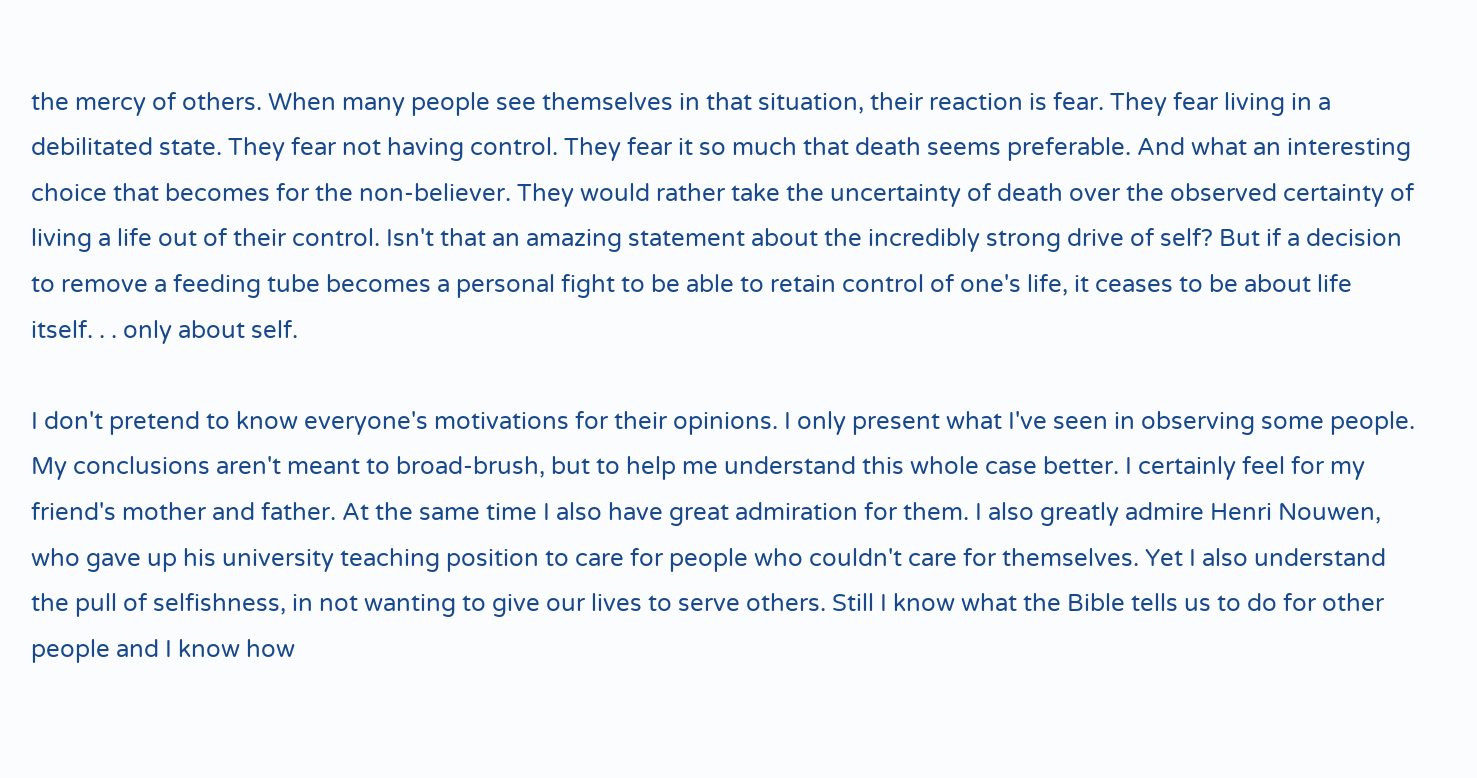the mercy of others. When many people see themselves in that situation, their reaction is fear. They fear living in a debilitated state. They fear not having control. They fear it so much that death seems preferable. And what an interesting choice that becomes for the non-believer. They would rather take the uncertainty of death over the observed certainty of living a life out of their control. Isn't that an amazing statement about the incredibly strong drive of self? But if a decision to remove a feeding tube becomes a personal fight to be able to retain control of one's life, it ceases to be about life itself. . . only about self.

I don't pretend to know everyone's motivations for their opinions. I only present what I've seen in observing some people. My conclusions aren't meant to broad-brush, but to help me understand this whole case better. I certainly feel for my friend's mother and father. At the same time I also have great admiration for them. I also greatly admire Henri Nouwen, who gave up his university teaching position to care for people who couldn't care for themselves. Yet I also understand the pull of selfishness, in not wanting to give our lives to serve others. Still I know what the Bible tells us to do for other people and I know how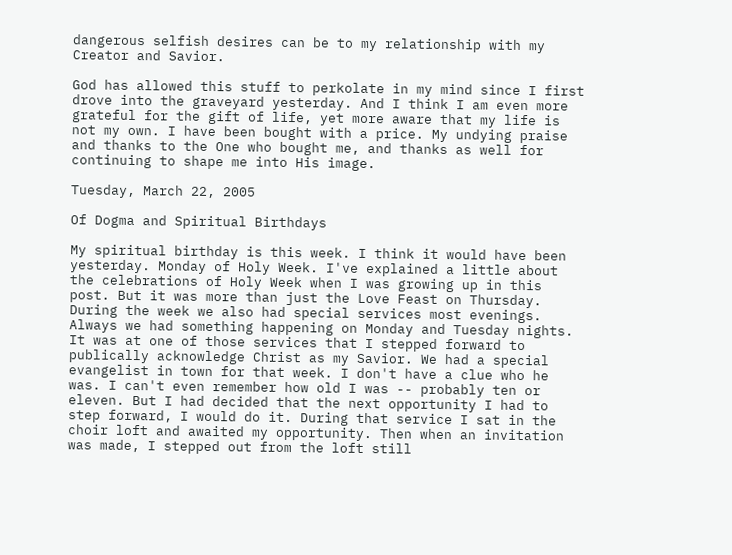dangerous selfish desires can be to my relationship with my Creator and Savior.

God has allowed this stuff to perkolate in my mind since I first drove into the graveyard yesterday. And I think I am even more grateful for the gift of life, yet more aware that my life is not my own. I have been bought with a price. My undying praise and thanks to the One who bought me, and thanks as well for continuing to shape me into His image.

Tuesday, March 22, 2005

Of Dogma and Spiritual Birthdays

My spiritual birthday is this week. I think it would have been yesterday. Monday of Holy Week. I've explained a little about the celebrations of Holy Week when I was growing up in this post. But it was more than just the Love Feast on Thursday. During the week we also had special services most evenings. Always we had something happening on Monday and Tuesday nights. It was at one of those services that I stepped forward to publically acknowledge Christ as my Savior. We had a special evangelist in town for that week. I don't have a clue who he was. I can't even remember how old I was -- probably ten or eleven. But I had decided that the next opportunity I had to step forward, I would do it. During that service I sat in the choir loft and awaited my opportunity. Then when an invitation was made, I stepped out from the loft still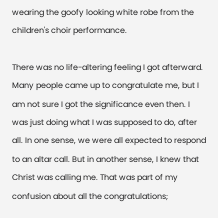wearing the goofy looking white robe from the children's choir performance.

There was no life-altering feeling I got afterward. Many people came up to congratulate me, but I am not sure I got the significance even then. I was just doing what I was supposed to do, after all. In one sense, we were all expected to respond to an altar call. But in another sense, I knew that Christ was calling me. That was part of my confusion about all the congratulations;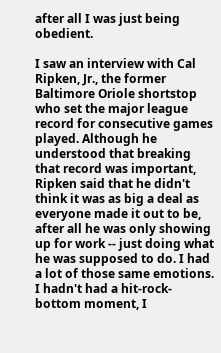after all I was just being obedient.

I saw an interview with Cal Ripken, Jr., the former Baltimore Oriole shortstop who set the major league record for consecutive games played. Although he understood that breaking that record was important, Ripken said that he didn't think it was as big a deal as everyone made it out to be, after all he was only showing up for work -- just doing what he was supposed to do. I had a lot of those same emotions. I hadn't had a hit-rock-bottom moment, I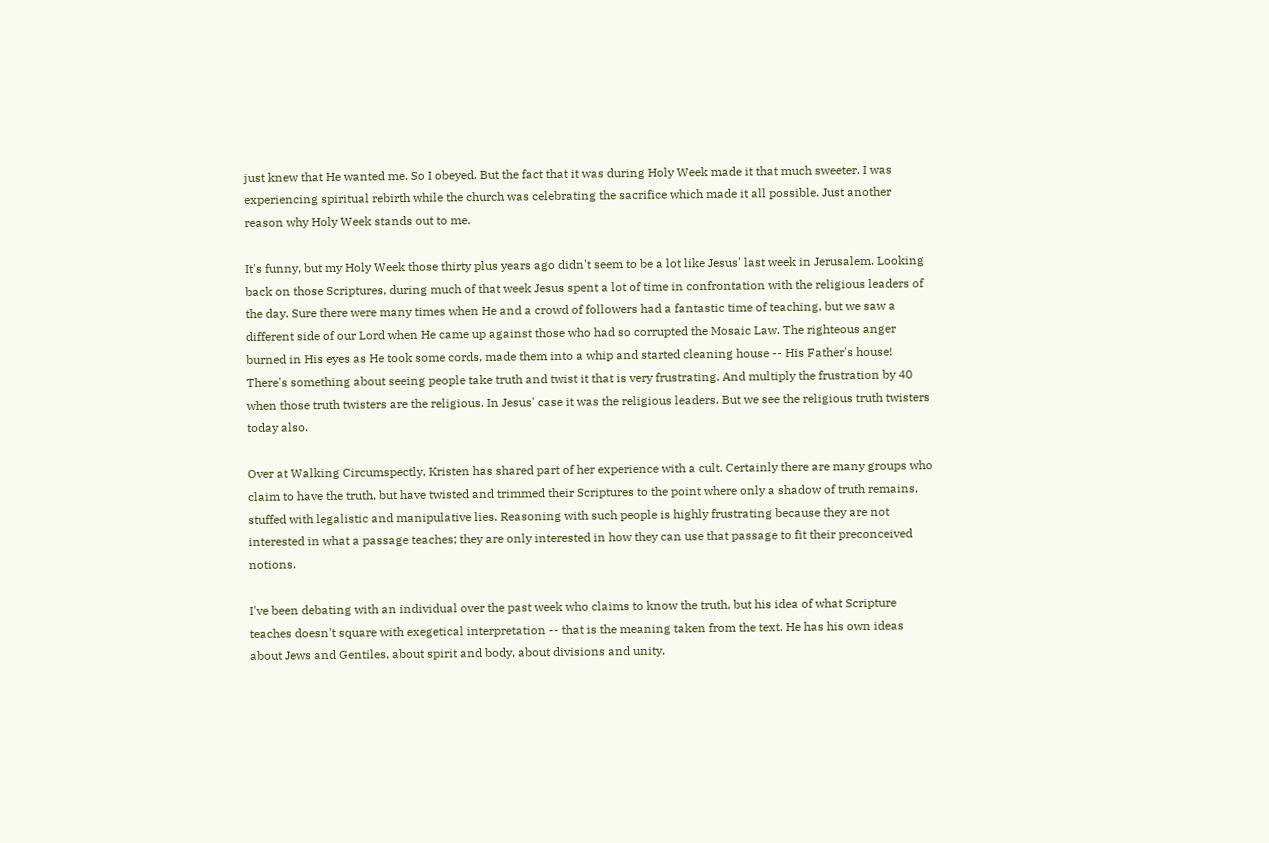just knew that He wanted me. So I obeyed. But the fact that it was during Holy Week made it that much sweeter. I was experiencing spiritual rebirth while the church was celebrating the sacrifice which made it all possible. Just another reason why Holy Week stands out to me.

It's funny, but my Holy Week those thirty plus years ago didn't seem to be a lot like Jesus' last week in Jerusalem. Looking back on those Scriptures, during much of that week Jesus spent a lot of time in confrontation with the religious leaders of the day. Sure there were many times when He and a crowd of followers had a fantastic time of teaching, but we saw a different side of our Lord when He came up against those who had so corrupted the Mosaic Law. The righteous anger burned in His eyes as He took some cords, made them into a whip and started cleaning house -- His Father's house! There's something about seeing people take truth and twist it that is very frustrating. And multiply the frustration by 40 when those truth twisters are the religious. In Jesus' case it was the religious leaders. But we see the religious truth twisters today also.

Over at Walking Circumspectly, Kristen has shared part of her experience with a cult. Certainly there are many groups who claim to have the truth, but have twisted and trimmed their Scriptures to the point where only a shadow of truth remains, stuffed with legalistic and manipulative lies. Reasoning with such people is highly frustrating because they are not interested in what a passage teaches; they are only interested in how they can use that passage to fit their preconceived notions.

I've been debating with an individual over the past week who claims to know the truth, but his idea of what Scripture teaches doesn't square with exegetical interpretation -- that is the meaning taken from the text. He has his own ideas about Jews and Gentiles, about spirit and body, about divisions and unity.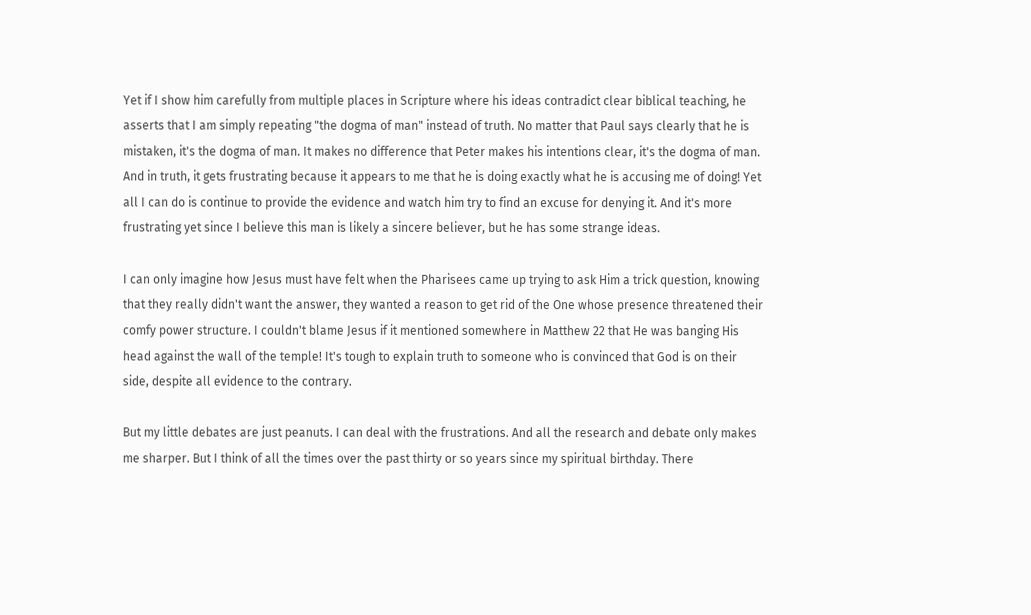Yet if I show him carefully from multiple places in Scripture where his ideas contradict clear biblical teaching, he asserts that I am simply repeating "the dogma of man" instead of truth. No matter that Paul says clearly that he is mistaken, it's the dogma of man. It makes no difference that Peter makes his intentions clear, it's the dogma of man. And in truth, it gets frustrating because it appears to me that he is doing exactly what he is accusing me of doing! Yet all I can do is continue to provide the evidence and watch him try to find an excuse for denying it. And it's more frustrating yet since I believe this man is likely a sincere believer, but he has some strange ideas.

I can only imagine how Jesus must have felt when the Pharisees came up trying to ask Him a trick question, knowing that they really didn't want the answer, they wanted a reason to get rid of the One whose presence threatened their comfy power structure. I couldn't blame Jesus if it mentioned somewhere in Matthew 22 that He was banging His head against the wall of the temple! It's tough to explain truth to someone who is convinced that God is on their side, despite all evidence to the contrary.

But my little debates are just peanuts. I can deal with the frustrations. And all the research and debate only makes me sharper. But I think of all the times over the past thirty or so years since my spiritual birthday. There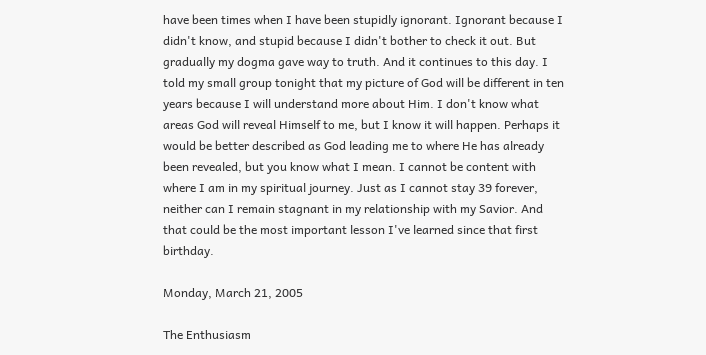have been times when I have been stupidly ignorant. Ignorant because I didn't know, and stupid because I didn't bother to check it out. But gradually my dogma gave way to truth. And it continues to this day. I told my small group tonight that my picture of God will be different in ten years because I will understand more about Him. I don't know what areas God will reveal Himself to me, but I know it will happen. Perhaps it would be better described as God leading me to where He has already been revealed, but you know what I mean. I cannot be content with where I am in my spiritual journey. Just as I cannot stay 39 forever, neither can I remain stagnant in my relationship with my Savior. And that could be the most important lesson I've learned since that first birthday.

Monday, March 21, 2005

The Enthusiasm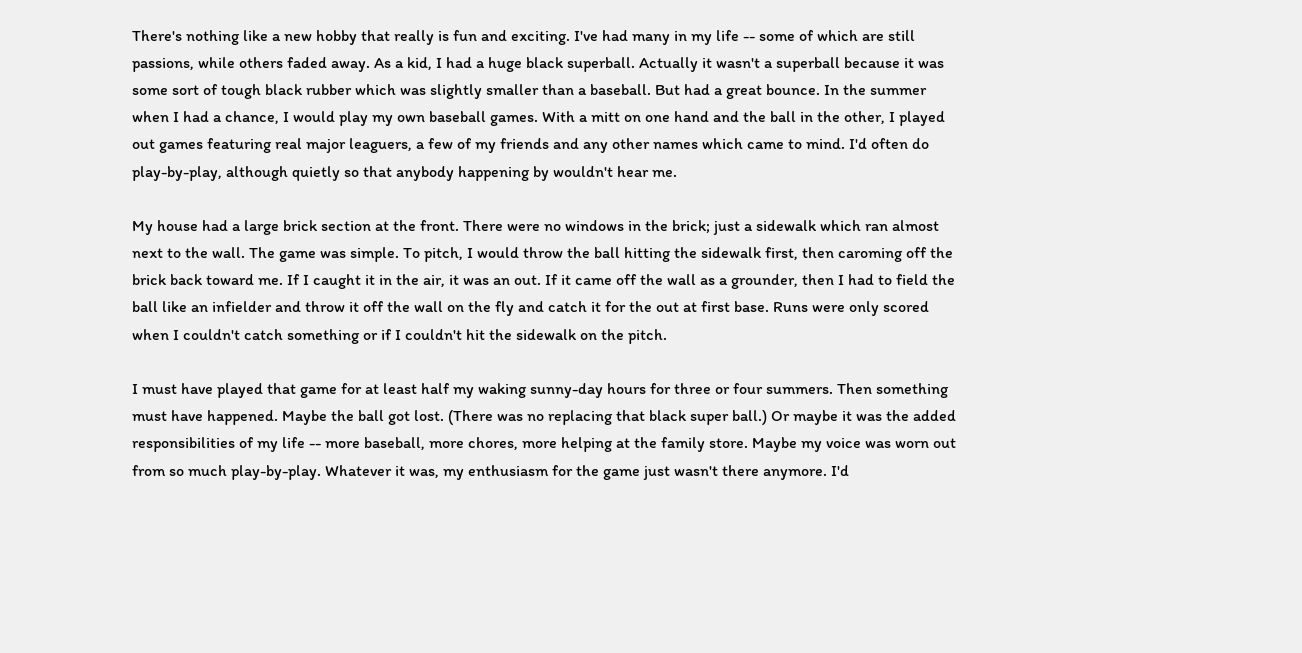There's nothing like a new hobby that really is fun and exciting. I've had many in my life -- some of which are still passions, while others faded away. As a kid, I had a huge black superball. Actually it wasn't a superball because it was some sort of tough black rubber which was slightly smaller than a baseball. But had a great bounce. In the summer when I had a chance, I would play my own baseball games. With a mitt on one hand and the ball in the other, I played out games featuring real major leaguers, a few of my friends and any other names which came to mind. I'd often do play-by-play, although quietly so that anybody happening by wouldn't hear me.

My house had a large brick section at the front. There were no windows in the brick; just a sidewalk which ran almost next to the wall. The game was simple. To pitch, I would throw the ball hitting the sidewalk first, then caroming off the brick back toward me. If I caught it in the air, it was an out. If it came off the wall as a grounder, then I had to field the ball like an infielder and throw it off the wall on the fly and catch it for the out at first base. Runs were only scored when I couldn't catch something or if I couldn't hit the sidewalk on the pitch.

I must have played that game for at least half my waking sunny-day hours for three or four summers. Then something must have happened. Maybe the ball got lost. (There was no replacing that black super ball.) Or maybe it was the added responsibilities of my life -- more baseball, more chores, more helping at the family store. Maybe my voice was worn out from so much play-by-play. Whatever it was, my enthusiasm for the game just wasn't there anymore. I'd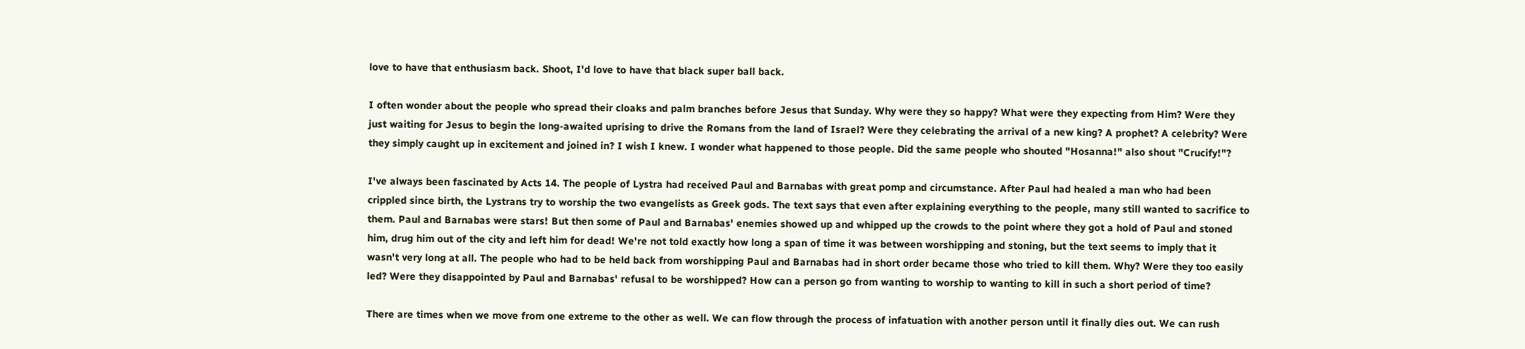love to have that enthusiasm back. Shoot, I'd love to have that black super ball back.

I often wonder about the people who spread their cloaks and palm branches before Jesus that Sunday. Why were they so happy? What were they expecting from Him? Were they just waiting for Jesus to begin the long-awaited uprising to drive the Romans from the land of Israel? Were they celebrating the arrival of a new king? A prophet? A celebrity? Were they simply caught up in excitement and joined in? I wish I knew. I wonder what happened to those people. Did the same people who shouted "Hosanna!" also shout "Crucify!"?

I've always been fascinated by Acts 14. The people of Lystra had received Paul and Barnabas with great pomp and circumstance. After Paul had healed a man who had been crippled since birth, the Lystrans try to worship the two evangelists as Greek gods. The text says that even after explaining everything to the people, many still wanted to sacrifice to them. Paul and Barnabas were stars! But then some of Paul and Barnabas' enemies showed up and whipped up the crowds to the point where they got a hold of Paul and stoned him, drug him out of the city and left him for dead! We're not told exactly how long a span of time it was between worshipping and stoning, but the text seems to imply that it wasn't very long at all. The people who had to be held back from worshipping Paul and Barnabas had in short order became those who tried to kill them. Why? Were they too easily led? Were they disappointed by Paul and Barnabas' refusal to be worshipped? How can a person go from wanting to worship to wanting to kill in such a short period of time?

There are times when we move from one extreme to the other as well. We can flow through the process of infatuation with another person until it finally dies out. We can rush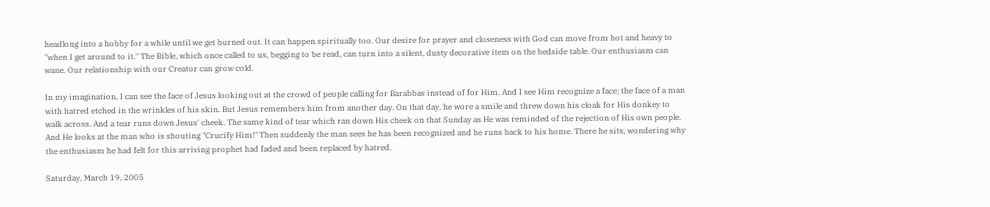headlong into a hobby for a while until we get burned out. It can happen spiritually too. Our desire for prayer and closeness with God can move from hot and heavy to "when I get around to it." The Bible, which once called to us, begging to be read, can turn into a silent, dusty decorative item on the bedside table. Our enthusiasm can wane. Our relationship with our Creator can grow cold.

In my imagination, I can see the face of Jesus looking out at the crowd of people calling for Barabbas instead of for Him. And I see Him recognize a face; the face of a man with hatred etched in the wrinkles of his skin. But Jesus remembers him from another day. On that day, he wore a smile and threw down his cloak for His donkey to walk across. And a tear runs down Jesus' cheek. The same kind of tear which ran down His cheek on that Sunday as He was reminded of the rejection of His own people. And He looks at the man who is shouting "Crucify Him!" Then suddenly the man sees he has been recognized and he runs back to his home. There he sits, wondering why the enthusiasm he had felt for this arriving prophet had faded and been replaced by hatred.

Saturday, March 19, 2005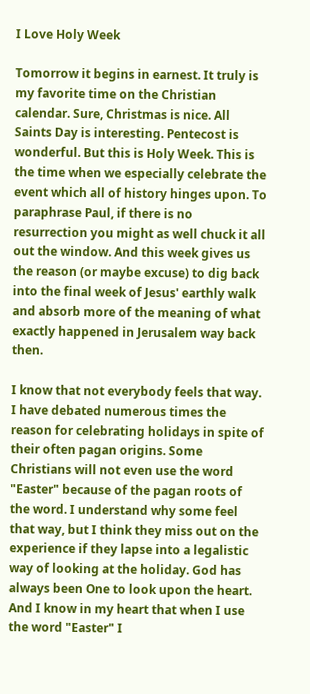I Love Holy Week

Tomorrow it begins in earnest. It truly is my favorite time on the Christian calendar. Sure, Christmas is nice. All Saints Day is interesting. Pentecost is wonderful. But this is Holy Week. This is the time when we especially celebrate the event which all of history hinges upon. To paraphrase Paul, if there is no resurrection you might as well chuck it all out the window. And this week gives us the reason (or maybe excuse) to dig back into the final week of Jesus' earthly walk and absorb more of the meaning of what exactly happened in Jerusalem way back then.

I know that not everybody feels that way. I have debated numerous times the reason for celebrating holidays in spite of their often pagan origins. Some Christians will not even use the word "Easter" because of the pagan roots of the word. I understand why some feel that way, but I think they miss out on the experience if they lapse into a legalistic way of looking at the holiday. God has always been One to look upon the heart. And I know in my heart that when I use the word "Easter" I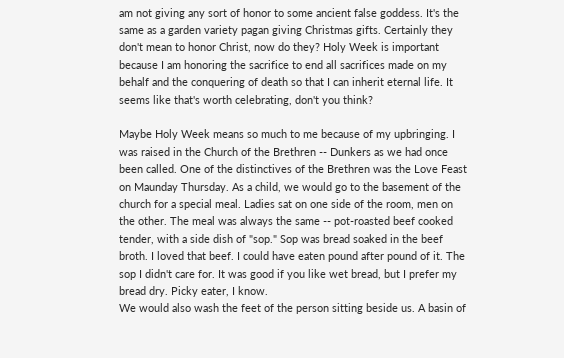am not giving any sort of honor to some ancient false goddess. It's the same as a garden variety pagan giving Christmas gifts. Certainly they don't mean to honor Christ, now do they? Holy Week is important because I am honoring the sacrifice to end all sacrifices made on my behalf and the conquering of death so that I can inherit eternal life. It seems like that's worth celebrating, don't you think?

Maybe Holy Week means so much to me because of my upbringing. I was raised in the Church of the Brethren -- Dunkers as we had once been called. One of the distinctives of the Brethren was the Love Feast on Maunday Thursday. As a child, we would go to the basement of the church for a special meal. Ladies sat on one side of the room, men on the other. The meal was always the same -- pot-roasted beef cooked tender, with a side dish of "sop." Sop was bread soaked in the beef broth. I loved that beef. I could have eaten pound after pound of it. The sop I didn't care for. It was good if you like wet bread, but I prefer my bread dry. Picky eater, I know.
We would also wash the feet of the person sitting beside us. A basin of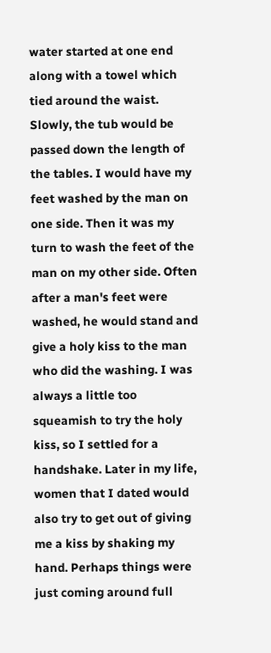water started at one end along with a towel which tied around the waist. Slowly, the tub would be passed down the length of the tables. I would have my feet washed by the man on one side. Then it was my turn to wash the feet of the man on my other side. Often after a man's feet were washed, he would stand and give a holy kiss to the man who did the washing. I was always a little too squeamish to try the holy kiss, so I settled for a handshake. Later in my life, women that I dated would also try to get out of giving me a kiss by shaking my hand. Perhaps things were just coming around full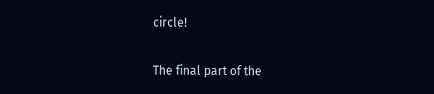circle!

The final part of the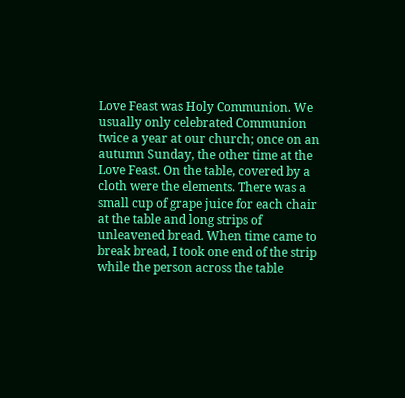Love Feast was Holy Communion. We usually only celebrated Communion twice a year at our church; once on an autumn Sunday, the other time at the Love Feast. On the table, covered by a cloth were the elements. There was a small cup of grape juice for each chair at the table and long strips of unleavened bread. When time came to break bread, I took one end of the strip while the person across the table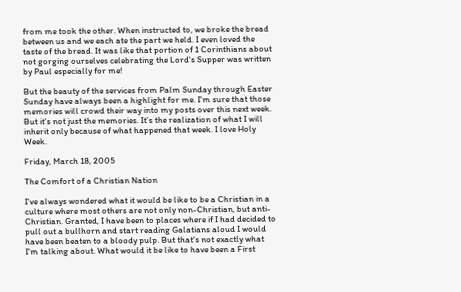from me took the other. When instructed to, we broke the bread between us and we each ate the part we held. I even loved the taste of the bread. It was like that portion of 1 Corinthians about not gorging ourselves celebrating the Lord's Supper was written by Paul especially for me!

But the beauty of the services from Palm Sunday through Easter Sunday have always been a highlight for me. I'm sure that those memories will crowd their way into my posts over this next week. But it's not just the memories. It's the realization of what I will inherit only because of what happened that week. I love Holy Week.

Friday, March 18, 2005

The Comfort of a Christian Nation

I've always wondered what it would be like to be a Christian in a culture where most others are not only non-Christian, but anti-Christian. Granted, I have been to places where if I had decided to pull out a bullhorn and start reading Galatians aloud I would have been beaten to a bloody pulp. But that's not exactly what I'm talking about. What would it be like to have been a First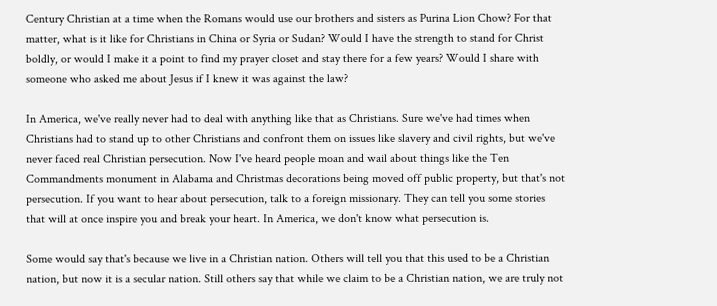Century Christian at a time when the Romans would use our brothers and sisters as Purina Lion Chow? For that matter, what is it like for Christians in China or Syria or Sudan? Would I have the strength to stand for Christ boldly, or would I make it a point to find my prayer closet and stay there for a few years? Would I share with someone who asked me about Jesus if I knew it was against the law?

In America, we've really never had to deal with anything like that as Christians. Sure we've had times when Christians had to stand up to other Christians and confront them on issues like slavery and civil rights, but we've never faced real Christian persecution. Now I've heard people moan and wail about things like the Ten Commandments monument in Alabama and Christmas decorations being moved off public property, but that's not persecution. If you want to hear about persecution, talk to a foreign missionary. They can tell you some stories that will at once inspire you and break your heart. In America, we don't know what persecution is.

Some would say that's because we live in a Christian nation. Others will tell you that this used to be a Christian nation, but now it is a secular nation. Still others say that while we claim to be a Christian nation, we are truly not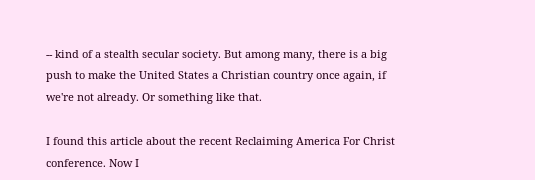-- kind of a stealth secular society. But among many, there is a big push to make the United States a Christian country once again, if we're not already. Or something like that.

I found this article about the recent Reclaiming America For Christ conference. Now I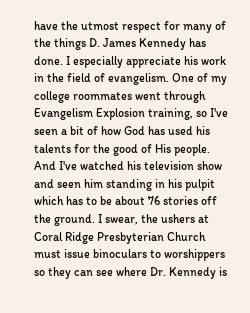have the utmost respect for many of the things D. James Kennedy has done. I especially appreciate his work in the field of evangelism. One of my college roommates went through Evangelism Explosion training, so I've seen a bit of how God has used his talents for the good of His people. And I've watched his television show and seen him standing in his pulpit which has to be about 76 stories off the ground. I swear, the ushers at Coral Ridge Presbyterian Church must issue binoculars to worshippers so they can see where Dr. Kennedy is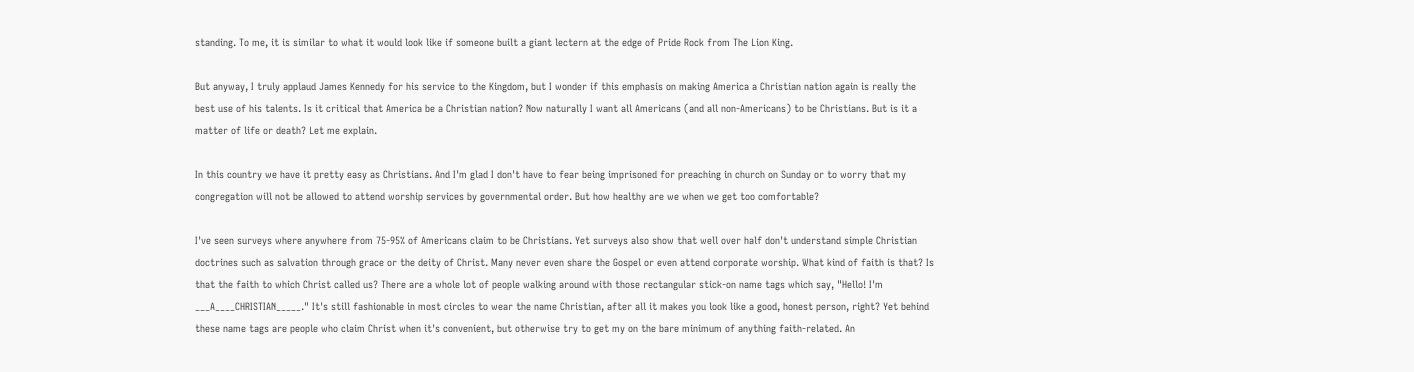standing. To me, it is similar to what it would look like if someone built a giant lectern at the edge of Pride Rock from The Lion King.

But anyway, I truly applaud James Kennedy for his service to the Kingdom, but I wonder if this emphasis on making America a Christian nation again is really the best use of his talents. Is it critical that America be a Christian nation? Now naturally I want all Americans (and all non-Americans) to be Christians. But is it a matter of life or death? Let me explain.

In this country we have it pretty easy as Christians. And I'm glad I don't have to fear being imprisoned for preaching in church on Sunday or to worry that my congregation will not be allowed to attend worship services by governmental order. But how healthy are we when we get too comfortable?

I've seen surveys where anywhere from 75-95% of Americans claim to be Christians. Yet surveys also show that well over half don't understand simple Christian doctrines such as salvation through grace or the deity of Christ. Many never even share the Gospel or even attend corporate worship. What kind of faith is that? Is that the faith to which Christ called us? There are a whole lot of people walking around with those rectangular stick-on name tags which say, "Hello! I'm ___A____CHRISTIAN_____." It's still fashionable in most circles to wear the name Christian, after all it makes you look like a good, honest person, right? Yet behind these name tags are people who claim Christ when it's convenient, but otherwise try to get my on the bare minimum of anything faith-related. An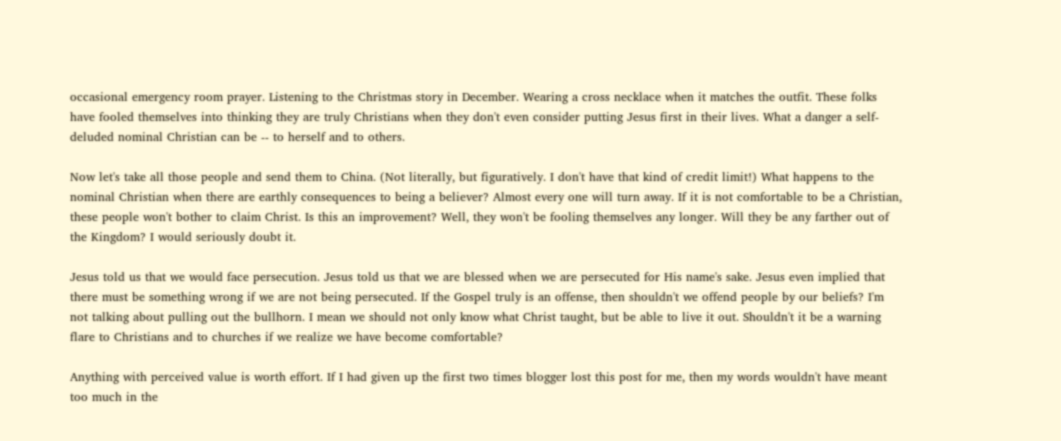occasional emergency room prayer. Listening to the Christmas story in December. Wearing a cross necklace when it matches the outfit. These folks have fooled themselves into thinking they are truly Christians when they don't even consider putting Jesus first in their lives. What a danger a self-deluded nominal Christian can be -- to herself and to others.

Now let's take all those people and send them to China. (Not literally, but figuratively. I don't have that kind of credit limit!) What happens to the nominal Christian when there are earthly consequences to being a believer? Almost every one will turn away. If it is not comfortable to be a Christian, these people won't bother to claim Christ. Is this an improvement? Well, they won't be fooling themselves any longer. Will they be any farther out of the Kingdom? I would seriously doubt it.

Jesus told us that we would face persecution. Jesus told us that we are blessed when we are persecuted for His name's sake. Jesus even implied that there must be something wrong if we are not being persecuted. If the Gospel truly is an offense, then shouldn't we offend people by our beliefs? I'm not talking about pulling out the bullhorn. I mean we should not only know what Christ taught, but be able to live it out. Shouldn't it be a warning flare to Christians and to churches if we realize we have become comfortable?

Anything with perceived value is worth effort. If I had given up the first two times blogger lost this post for me, then my words wouldn't have meant too much in the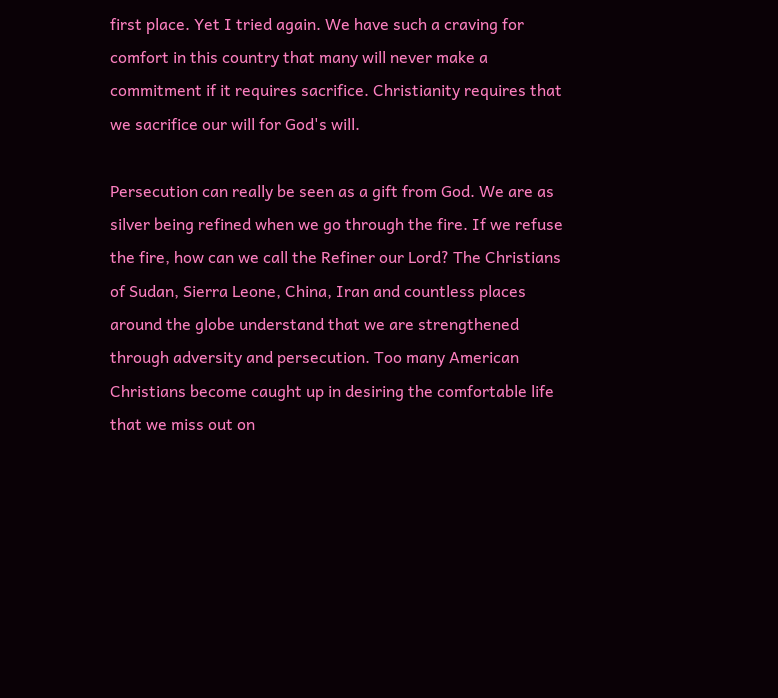first place. Yet I tried again. We have such a craving for comfort in this country that many will never make a commitment if it requires sacrifice. Christianity requires that we sacrifice our will for God's will.

Persecution can really be seen as a gift from God. We are as silver being refined when we go through the fire. If we refuse the fire, how can we call the Refiner our Lord? The Christians of Sudan, Sierra Leone, China, Iran and countless places around the globe understand that we are strengthened through adversity and persecution. Too many American Christians become caught up in desiring the comfortable life that we miss out on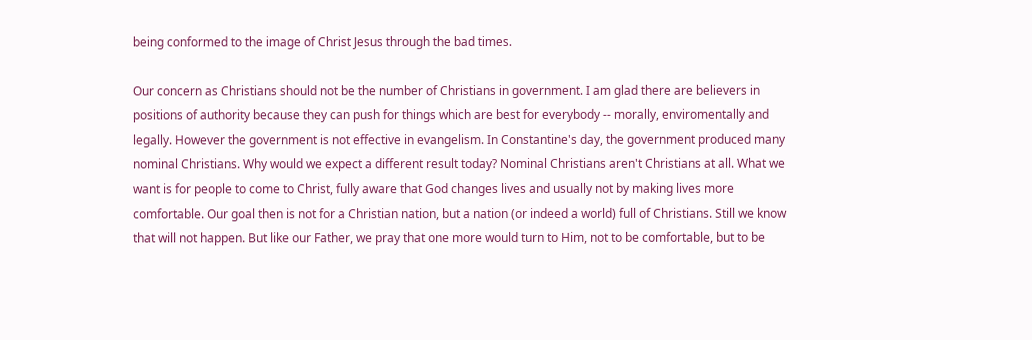being conformed to the image of Christ Jesus through the bad times.

Our concern as Christians should not be the number of Christians in government. I am glad there are believers in positions of authority because they can push for things which are best for everybody -- morally, enviromentally and legally. However the government is not effective in evangelism. In Constantine's day, the government produced many nominal Christians. Why would we expect a different result today? Nominal Christians aren't Christians at all. What we want is for people to come to Christ, fully aware that God changes lives and usually not by making lives more comfortable. Our goal then is not for a Christian nation, but a nation (or indeed a world) full of Christians. Still we know that will not happen. But like our Father, we pray that one more would turn to Him, not to be comfortable, but to be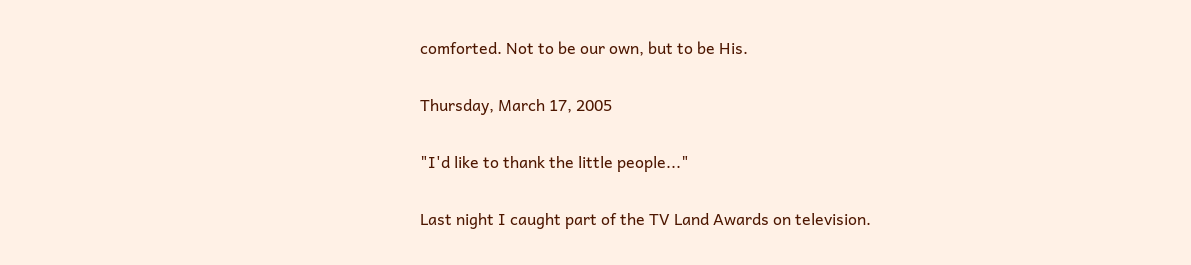comforted. Not to be our own, but to be His.

Thursday, March 17, 2005

"I'd like to thank the little people..."

Last night I caught part of the TV Land Awards on television.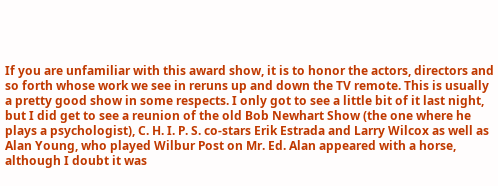If you are unfamiliar with this award show, it is to honor the actors, directors and so forth whose work we see in reruns up and down the TV remote. This is usually a pretty good show in some respects. I only got to see a little bit of it last night, but I did get to see a reunion of the old Bob Newhart Show (the one where he plays a psychologist), C. H. I. P. S. co-stars Erik Estrada and Larry Wilcox as well as Alan Young, who played Wilbur Post on Mr. Ed. Alan appeared with a horse, although I doubt it was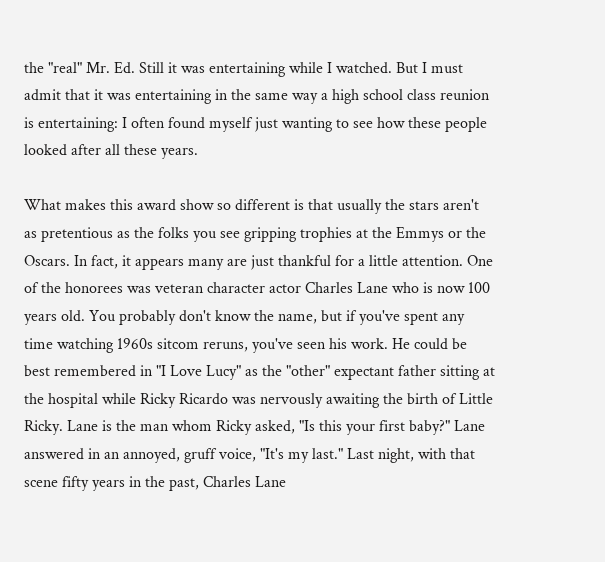the "real" Mr. Ed. Still it was entertaining while I watched. But I must admit that it was entertaining in the same way a high school class reunion is entertaining: I often found myself just wanting to see how these people looked after all these years.

What makes this award show so different is that usually the stars aren't as pretentious as the folks you see gripping trophies at the Emmys or the Oscars. In fact, it appears many are just thankful for a little attention. One of the honorees was veteran character actor Charles Lane who is now 100 years old. You probably don't know the name, but if you've spent any time watching 1960s sitcom reruns, you've seen his work. He could be best remembered in "I Love Lucy" as the "other" expectant father sitting at the hospital while Ricky Ricardo was nervously awaiting the birth of Little Ricky. Lane is the man whom Ricky asked, "Is this your first baby?" Lane answered in an annoyed, gruff voice, "It's my last." Last night, with that scene fifty years in the past, Charles Lane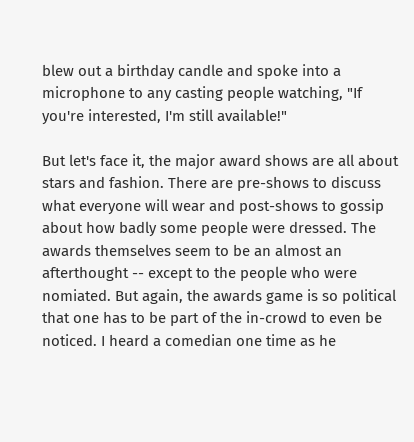blew out a birthday candle and spoke into a microphone to any casting people watching, "If you're interested, I'm still available!"

But let's face it, the major award shows are all about stars and fashion. There are pre-shows to discuss what everyone will wear and post-shows to gossip about how badly some people were dressed. The awards themselves seem to be an almost an afterthought -- except to the people who were nomiated. But again, the awards game is so political that one has to be part of the in-crowd to even be noticed. I heard a comedian one time as he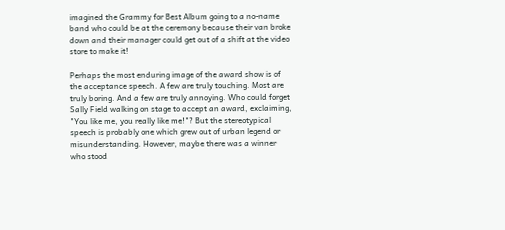imagined the Grammy for Best Album going to a no-name band who could be at the ceremony because their van broke down and their manager could get out of a shift at the video store to make it!

Perhaps the most enduring image of the award show is of the acceptance speech. A few are truly touching. Most are truly boring. And a few are truly annoying. Who could forget Sally Field walking on stage to accept an award, exclaiming, "You like me, you really like me!"? But the stereotypical speech is probably one which grew out of urban legend or misunderstanding. However, maybe there was a winner who stood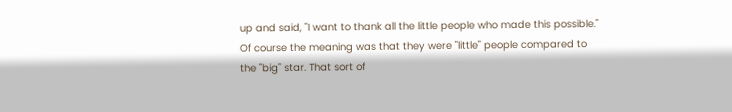up and said, "I want to thank all the little people who made this possible." Of course the meaning was that they were "little" people compared to the "big" star. That sort of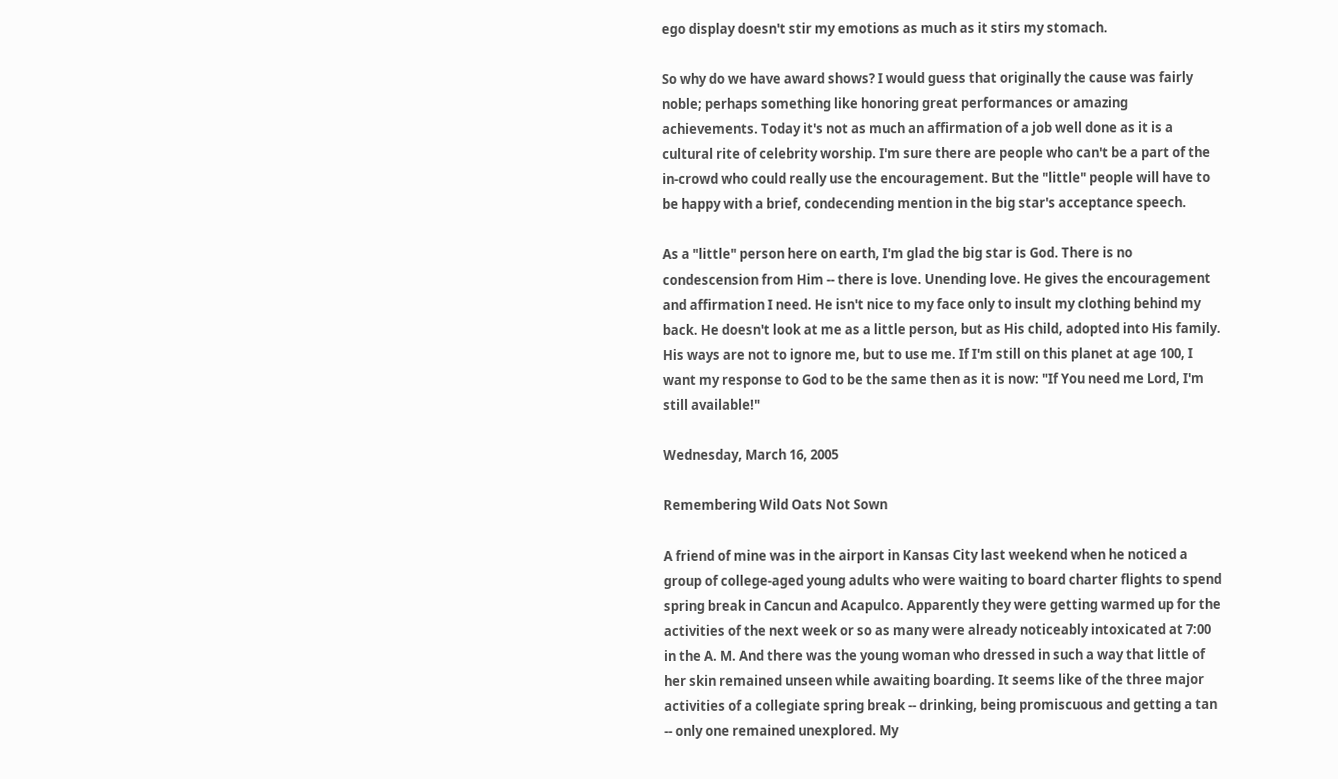ego display doesn't stir my emotions as much as it stirs my stomach.

So why do we have award shows? I would guess that originally the cause was fairly noble; perhaps something like honoring great performances or amazing achievements. Today it's not as much an affirmation of a job well done as it is a cultural rite of celebrity worship. I'm sure there are people who can't be a part of the in-crowd who could really use the encouragement. But the "little" people will have to be happy with a brief, condecending mention in the big star's acceptance speech.

As a "little" person here on earth, I'm glad the big star is God. There is no condescension from Him -- there is love. Unending love. He gives the encouragement and affirmation I need. He isn't nice to my face only to insult my clothing behind my back. He doesn't look at me as a little person, but as His child, adopted into His family. His ways are not to ignore me, but to use me. If I'm still on this planet at age 100, I want my response to God to be the same then as it is now: "If You need me Lord, I'm still available!"

Wednesday, March 16, 2005

Remembering Wild Oats Not Sown

A friend of mine was in the airport in Kansas City last weekend when he noticed a group of college-aged young adults who were waiting to board charter flights to spend spring break in Cancun and Acapulco. Apparently they were getting warmed up for the activities of the next week or so as many were already noticeably intoxicated at 7:00 in the A. M. And there was the young woman who dressed in such a way that little of her skin remained unseen while awaiting boarding. It seems like of the three major activities of a collegiate spring break -- drinking, being promiscuous and getting a tan -- only one remained unexplored. My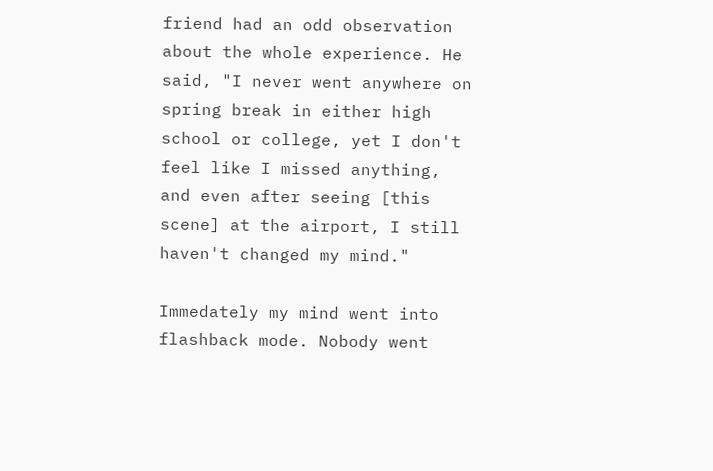friend had an odd observation about the whole experience. He said, "I never went anywhere on spring break in either high school or college, yet I don't feel like I missed anything, and even after seeing [this scene] at the airport, I still haven't changed my mind."

Immedately my mind went into flashback mode. Nobody went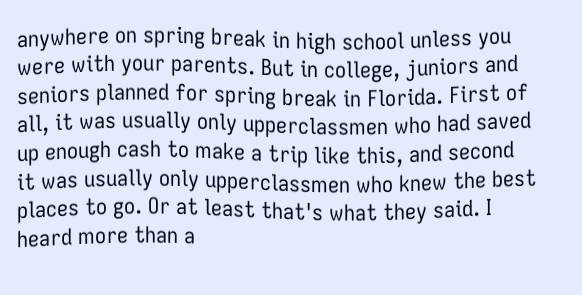anywhere on spring break in high school unless you were with your parents. But in college, juniors and seniors planned for spring break in Florida. First of all, it was usually only upperclassmen who had saved up enough cash to make a trip like this, and second it was usually only upperclassmen who knew the best places to go. Or at least that's what they said. I heard more than a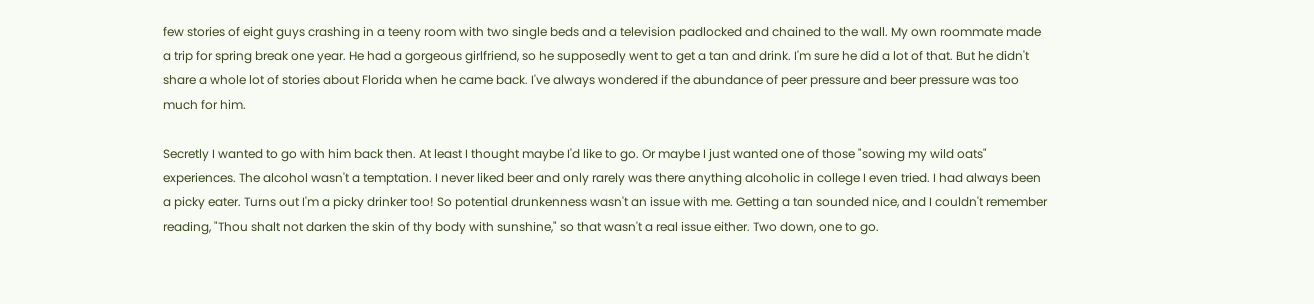few stories of eight guys crashing in a teeny room with two single beds and a television padlocked and chained to the wall. My own roommate made a trip for spring break one year. He had a gorgeous girlfriend, so he supposedly went to get a tan and drink. I'm sure he did a lot of that. But he didn't share a whole lot of stories about Florida when he came back. I've always wondered if the abundance of peer pressure and beer pressure was too much for him.

Secretly I wanted to go with him back then. At least I thought maybe I'd like to go. Or maybe I just wanted one of those "sowing my wild oats" experiences. The alcohol wasn't a temptation. I never liked beer and only rarely was there anything alcoholic in college I even tried. I had always been a picky eater. Turns out I'm a picky drinker too! So potential drunkenness wasn't an issue with me. Getting a tan sounded nice, and I couldn't remember reading, "Thou shalt not darken the skin of thy body with sunshine," so that wasn't a real issue either. Two down, one to go.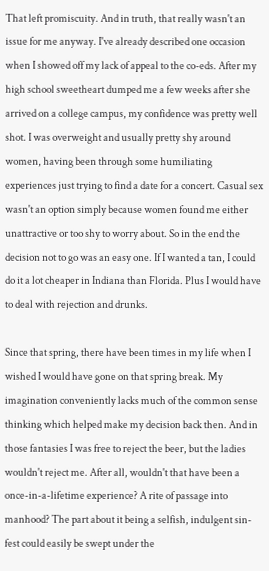That left promiscuity. And in truth, that really wasn't an issue for me anyway. I've already described one occasion when I showed off my lack of appeal to the co-eds. After my high school sweetheart dumped me a few weeks after she arrived on a college campus, my confidence was pretty well shot. I was overweight and usually pretty shy around women, having been through some humiliating experiences just trying to find a date for a concert. Casual sex wasn't an option simply because women found me either unattractive or too shy to worry about. So in the end the decision not to go was an easy one. If I wanted a tan, I could do it a lot cheaper in Indiana than Florida. Plus I would have to deal with rejection and drunks.

Since that spring, there have been times in my life when I wished I would have gone on that spring break. My imagination conveniently lacks much of the common sense thinking which helped make my decision back then. And in those fantasies I was free to reject the beer, but the ladies wouldn't reject me. After all, wouldn't that have been a once-in-a-lifetime experience? A rite of passage into manhood? The part about it being a selfish, indulgent sin-fest could easily be swept under the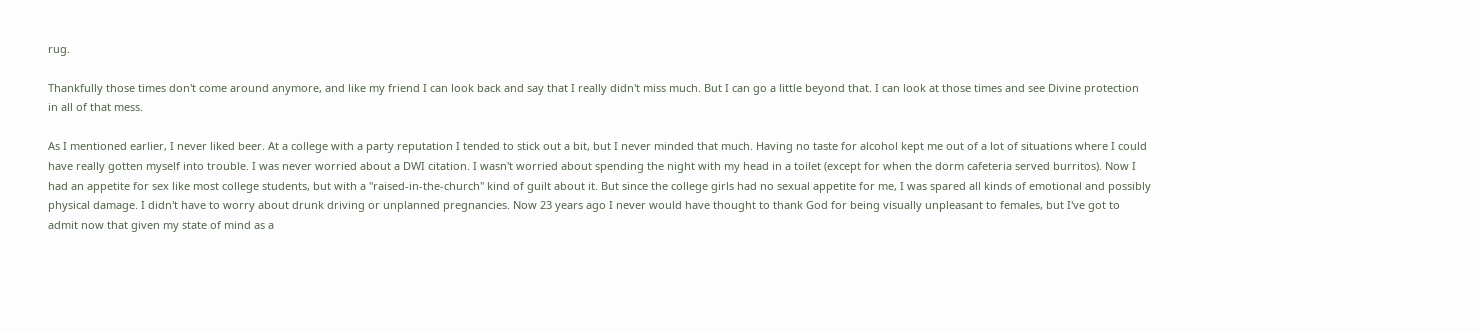rug.

Thankfully those times don't come around anymore, and like my friend I can look back and say that I really didn't miss much. But I can go a little beyond that. I can look at those times and see Divine protection in all of that mess.

As I mentioned earlier, I never liked beer. At a college with a party reputation I tended to stick out a bit, but I never minded that much. Having no taste for alcohol kept me out of a lot of situations where I could have really gotten myself into trouble. I was never worried about a DWI citation. I wasn't worried about spending the night with my head in a toilet (except for when the dorm cafeteria served burritos). Now I had an appetite for sex like most college students, but with a "raised-in-the-church" kind of guilt about it. But since the college girls had no sexual appetite for me, I was spared all kinds of emotional and possibly physical damage. I didn't have to worry about drunk driving or unplanned pregnancies. Now 23 years ago I never would have thought to thank God for being visually unpleasant to females, but I've got to admit now that given my state of mind as a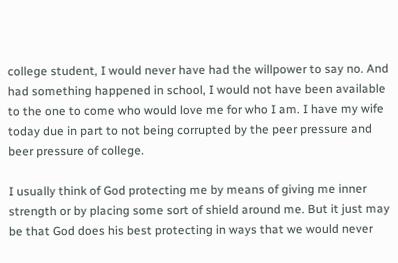college student, I would never have had the willpower to say no. And had something happened in school, I would not have been available to the one to come who would love me for who I am. I have my wife today due in part to not being corrupted by the peer pressure and beer pressure of college.

I usually think of God protecting me by means of giving me inner strength or by placing some sort of shield around me. But it just may be that God does his best protecting in ways that we would never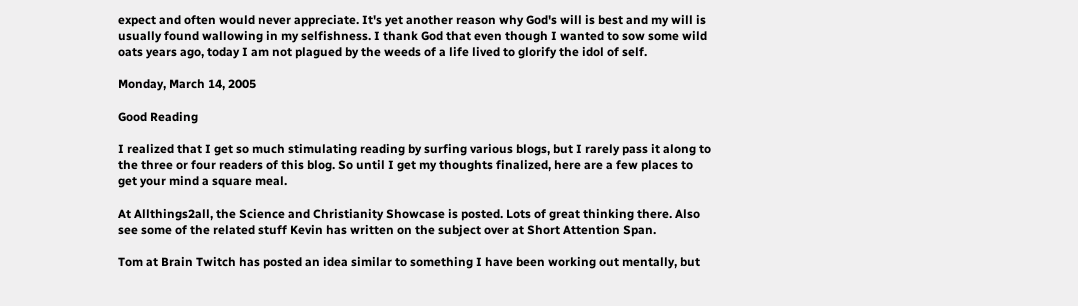expect and often would never appreciate. It's yet another reason why God's will is best and my will is usually found wallowing in my selfishness. I thank God that even though I wanted to sow some wild oats years ago, today I am not plagued by the weeds of a life lived to glorify the idol of self.

Monday, March 14, 2005

Good Reading

I realized that I get so much stimulating reading by surfing various blogs, but I rarely pass it along to the three or four readers of this blog. So until I get my thoughts finalized, here are a few places to get your mind a square meal.

At Allthings2all, the Science and Christianity Showcase is posted. Lots of great thinking there. Also see some of the related stuff Kevin has written on the subject over at Short Attention Span.

Tom at Brain Twitch has posted an idea similar to something I have been working out mentally, but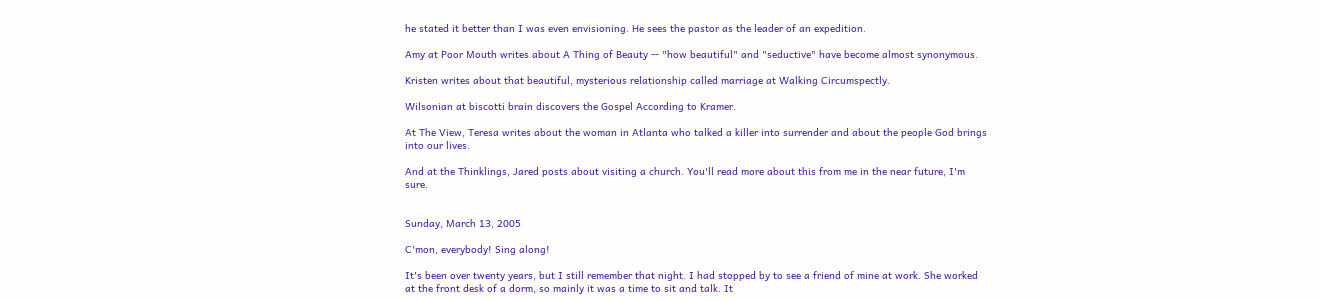he stated it better than I was even envisioning. He sees the pastor as the leader of an expedition.

Amy at Poor Mouth writes about A Thing of Beauty -- "how beautiful" and "seductive" have become almost synonymous.

Kristen writes about that beautiful, mysterious relationship called marriage at Walking Circumspectly.

Wilsonian at biscotti brain discovers the Gospel According to Kramer.

At The View, Teresa writes about the woman in Atlanta who talked a killer into surrender and about the people God brings into our lives.

And at the Thinklings, Jared posts about visiting a church. You'll read more about this from me in the near future, I'm sure.


Sunday, March 13, 2005

C'mon, everybody! Sing along!

It's been over twenty years, but I still remember that night. I had stopped by to see a friend of mine at work. She worked at the front desk of a dorm, so mainly it was a time to sit and talk. It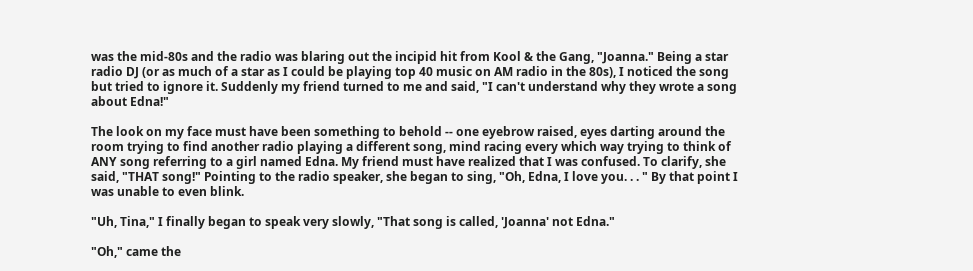was the mid-80s and the radio was blaring out the incipid hit from Kool & the Gang, "Joanna." Being a star radio DJ (or as much of a star as I could be playing top 40 music on AM radio in the 80s), I noticed the song but tried to ignore it. Suddenly my friend turned to me and said, "I can't understand why they wrote a song about Edna!"

The look on my face must have been something to behold -- one eyebrow raised, eyes darting around the room trying to find another radio playing a different song, mind racing every which way trying to think of ANY song referring to a girl named Edna. My friend must have realized that I was confused. To clarify, she said, "THAT song!" Pointing to the radio speaker, she began to sing, "Oh, Edna, I love you. . . " By that point I was unable to even blink.

"Uh, Tina," I finally began to speak very slowly, "That song is called, 'Joanna' not Edna."

"Oh," came the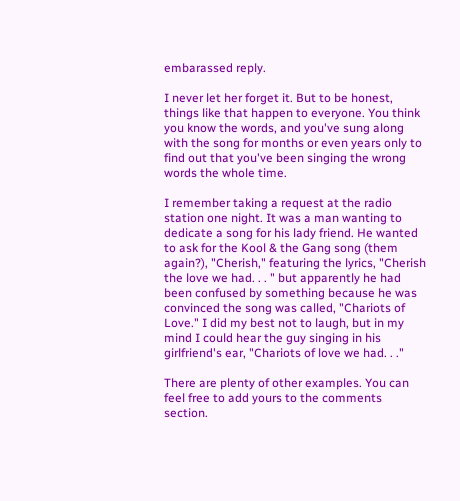embarassed reply.

I never let her forget it. But to be honest, things like that happen to everyone. You think you know the words, and you've sung along with the song for months or even years only to find out that you've been singing the wrong words the whole time.

I remember taking a request at the radio station one night. It was a man wanting to dedicate a song for his lady friend. He wanted to ask for the Kool & the Gang song (them again?), "Cherish," featuring the lyrics, "Cherish the love we had. . . " but apparently he had been confused by something because he was convinced the song was called, "Chariots of Love." I did my best not to laugh, but in my mind I could hear the guy singing in his girlfriend's ear, "Chariots of love we had. . ."

There are plenty of other examples. You can feel free to add yours to the comments section.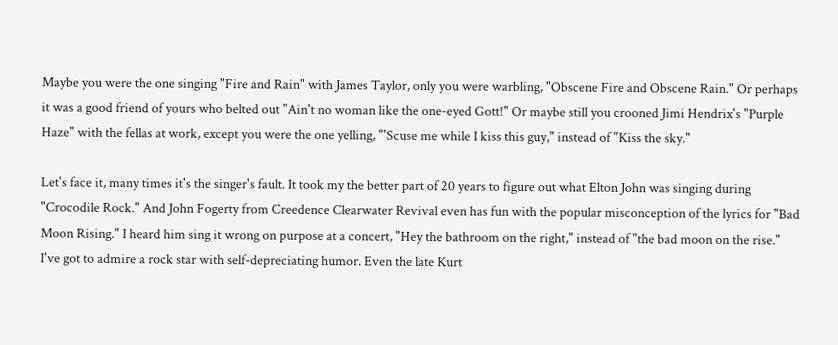Maybe you were the one singing "Fire and Rain" with James Taylor, only you were warbling, "Obscene Fire and Obscene Rain." Or perhaps it was a good friend of yours who belted out "Ain't no woman like the one-eyed Gott!" Or maybe still you crooned Jimi Hendrix's "Purple Haze" with the fellas at work, except you were the one yelling, "'Scuse me while I kiss this guy," instead of "Kiss the sky."

Let's face it, many times it's the singer's fault. It took my the better part of 20 years to figure out what Elton John was singing during "Crocodile Rock." And John Fogerty from Creedence Clearwater Revival even has fun with the popular misconception of the lyrics for "Bad Moon Rising." I heard him sing it wrong on purpose at a concert, "Hey the bathroom on the right," instead of "the bad moon on the rise." I've got to admire a rock star with self-depreciating humor. Even the late Kurt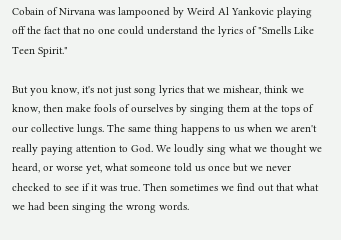Cobain of Nirvana was lampooned by Weird Al Yankovic playing off the fact that no one could understand the lyrics of "Smells Like Teen Spirit."

But you know, it's not just song lyrics that we mishear, think we know, then make fools of ourselves by singing them at the tops of our collective lungs. The same thing happens to us when we aren't really paying attention to God. We loudly sing what we thought we heard, or worse yet, what someone told us once but we never checked to see if it was true. Then sometimes we find out that what we had been singing the wrong words.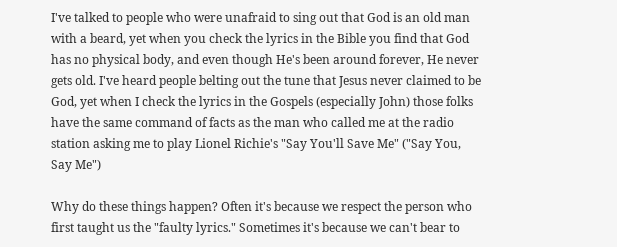I've talked to people who were unafraid to sing out that God is an old man with a beard, yet when you check the lyrics in the Bible you find that God has no physical body, and even though He's been around forever, He never gets old. I've heard people belting out the tune that Jesus never claimed to be God, yet when I check the lyrics in the Gospels (especially John) those folks have the same command of facts as the man who called me at the radio station asking me to play Lionel Richie's "Say You'll Save Me" ("Say You, Say Me")

Why do these things happen? Often it's because we respect the person who first taught us the "faulty lyrics." Sometimes it's because we can't bear to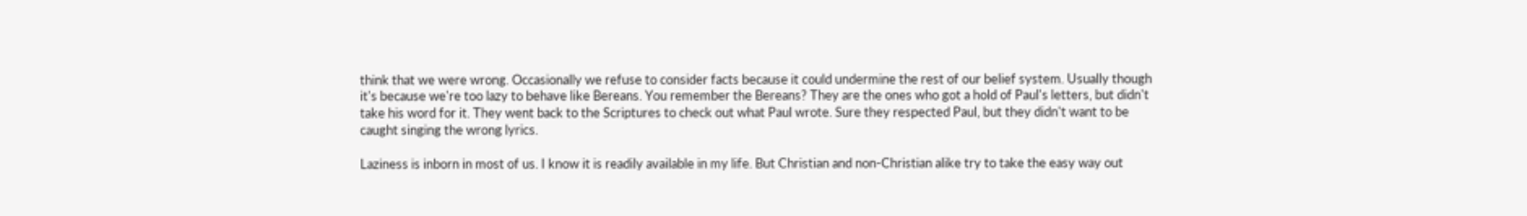think that we were wrong. Occasionally we refuse to consider facts because it could undermine the rest of our belief system. Usually though it's because we're too lazy to behave like Bereans. You remember the Bereans? They are the ones who got a hold of Paul's letters, but didn't take his word for it. They went back to the Scriptures to check out what Paul wrote. Sure they respected Paul, but they didn't want to be caught singing the wrong lyrics.

Laziness is inborn in most of us. I know it is readily available in my life. But Christian and non-Christian alike try to take the easy way out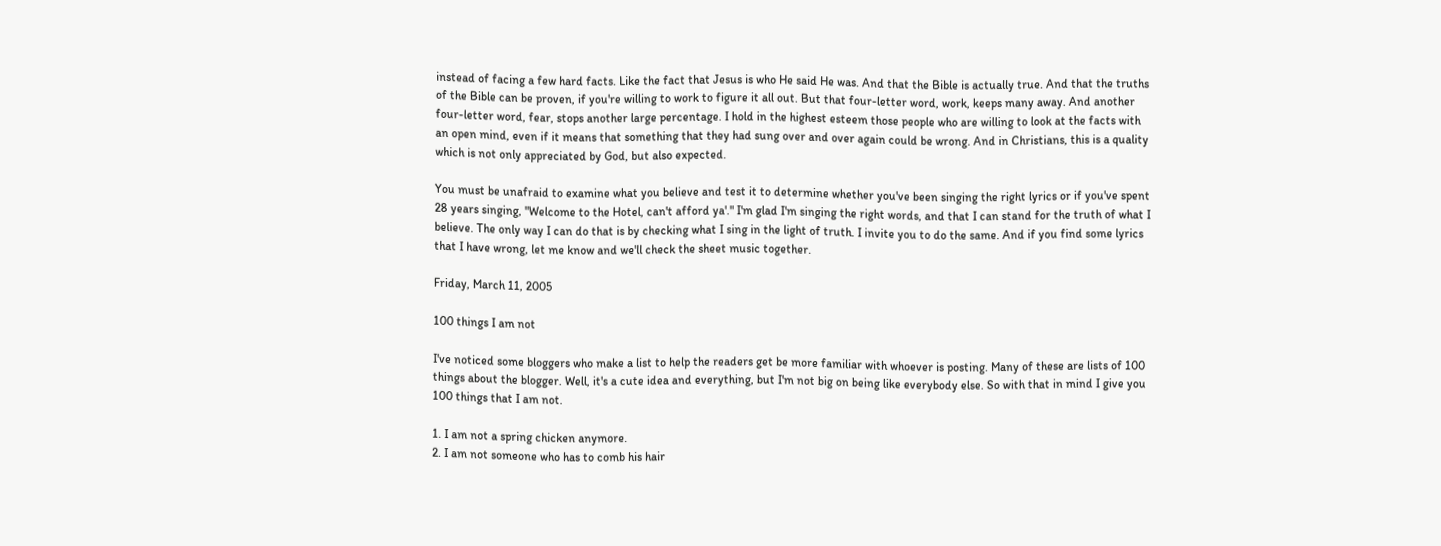instead of facing a few hard facts. Like the fact that Jesus is who He said He was. And that the Bible is actually true. And that the truths of the Bible can be proven, if you're willing to work to figure it all out. But that four-letter word, work, keeps many away. And another four-letter word, fear, stops another large percentage. I hold in the highest esteem those people who are willing to look at the facts with an open mind, even if it means that something that they had sung over and over again could be wrong. And in Christians, this is a quality which is not only appreciated by God, but also expected.

You must be unafraid to examine what you believe and test it to determine whether you've been singing the right lyrics or if you've spent 28 years singing, "Welcome to the Hotel, can't afford ya'." I'm glad I'm singing the right words, and that I can stand for the truth of what I believe. The only way I can do that is by checking what I sing in the light of truth. I invite you to do the same. And if you find some lyrics that I have wrong, let me know and we'll check the sheet music together.

Friday, March 11, 2005

100 things I am not

I've noticed some bloggers who make a list to help the readers get be more familiar with whoever is posting. Many of these are lists of 100 things about the blogger. Well, it's a cute idea and everything, but I'm not big on being like everybody else. So with that in mind I give you 100 things that I am not.

1. I am not a spring chicken anymore.
2. I am not someone who has to comb his hair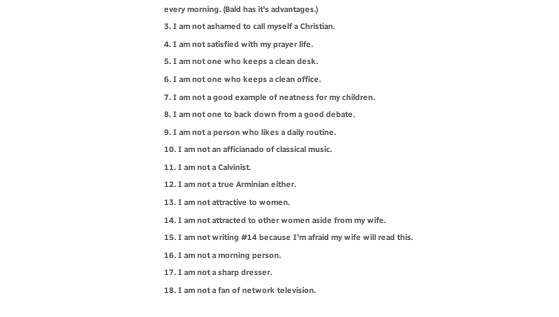every morning. (Bald has it's advantages.)
3. I am not ashamed to call myself a Christian.
4. I am not satisfied with my prayer life.
5. I am not one who keeps a clean desk.
6. I am not one who keeps a clean office.
7. I am not a good example of neatness for my children.
8. I am not one to back down from a good debate.
9. I am not a person who likes a daily routine.
10. I am not an afficianado of classical music.
11. I am not a Calvinist.
12. I am not a true Arminian either.
13. I am not attractive to women.
14. I am not attracted to other women aside from my wife.
15. I am not writing #14 because I'm afraid my wife will read this.
16. I am not a morning person.
17. I am not a sharp dresser.
18. I am not a fan of network television.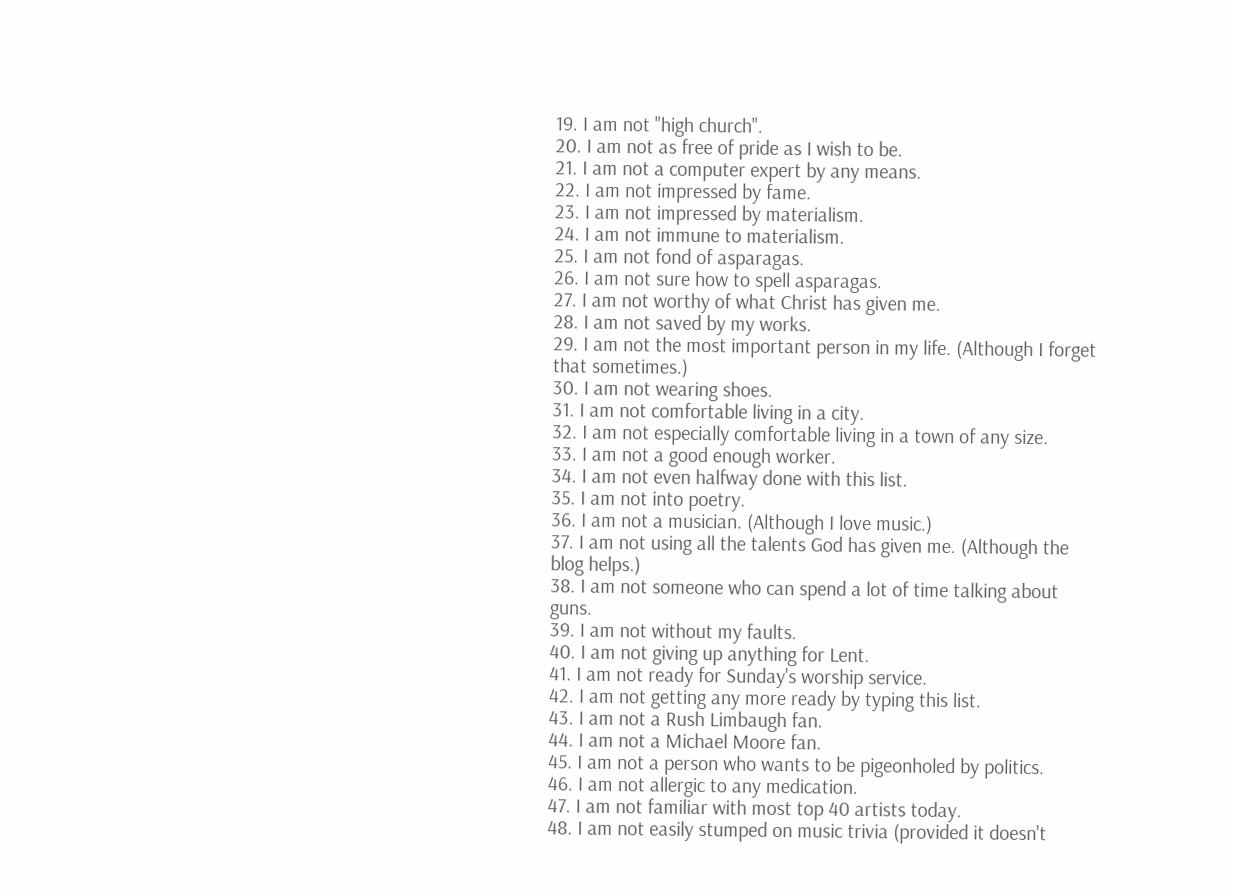19. I am not "high church".
20. I am not as free of pride as I wish to be.
21. I am not a computer expert by any means.
22. I am not impressed by fame.
23. I am not impressed by materialism.
24. I am not immune to materialism.
25. I am not fond of asparagas.
26. I am not sure how to spell asparagas.
27. I am not worthy of what Christ has given me.
28. I am not saved by my works.
29. I am not the most important person in my life. (Although I forget that sometimes.)
30. I am not wearing shoes.
31. I am not comfortable living in a city.
32. I am not especially comfortable living in a town of any size.
33. I am not a good enough worker.
34. I am not even halfway done with this list.
35. I am not into poetry.
36. I am not a musician. (Although I love music.)
37. I am not using all the talents God has given me. (Although the blog helps.)
38. I am not someone who can spend a lot of time talking about guns.
39. I am not without my faults.
40. I am not giving up anything for Lent.
41. I am not ready for Sunday's worship service.
42. I am not getting any more ready by typing this list.
43. I am not a Rush Limbaugh fan.
44. I am not a Michael Moore fan.
45. I am not a person who wants to be pigeonholed by politics.
46. I am not allergic to any medication.
47. I am not familiar with most top 40 artists today.
48. I am not easily stumped on music trivia (provided it doesn't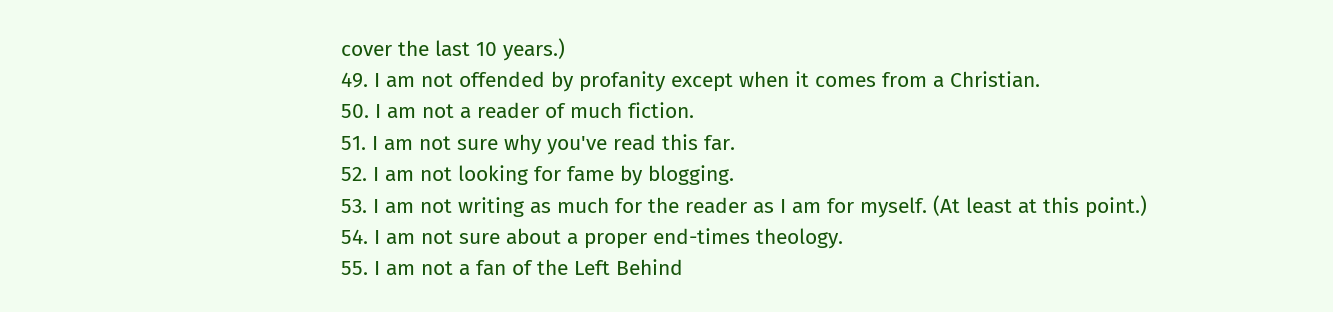cover the last 10 years.)
49. I am not offended by profanity except when it comes from a Christian.
50. I am not a reader of much fiction.
51. I am not sure why you've read this far.
52. I am not looking for fame by blogging.
53. I am not writing as much for the reader as I am for myself. (At least at this point.)
54. I am not sure about a proper end-times theology.
55. I am not a fan of the Left Behind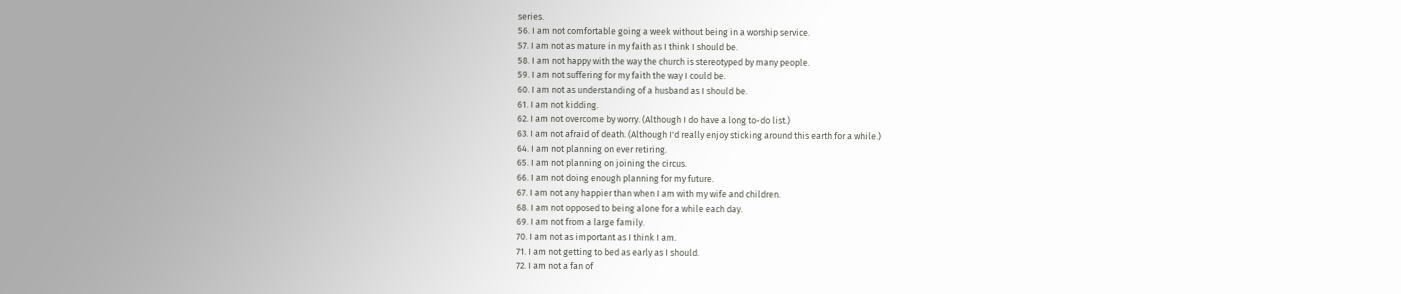series.
56. I am not comfortable going a week without being in a worship service.
57. I am not as mature in my faith as I think I should be.
58. I am not happy with the way the church is stereotyped by many people.
59. I am not suffering for my faith the way I could be.
60. I am not as understanding of a husband as I should be.
61. I am not kidding.
62. I am not overcome by worry. (Although I do have a long to-do list.)
63. I am not afraid of death. (Although I'd really enjoy sticking around this earth for a while.)
64. I am not planning on ever retiring.
65. I am not planning on joining the circus.
66. I am not doing enough planning for my future.
67. I am not any happier than when I am with my wife and children.
68. I am not opposed to being alone for a while each day.
69. I am not from a large family.
70. I am not as important as I think I am.
71. I am not getting to bed as early as I should.
72. I am not a fan of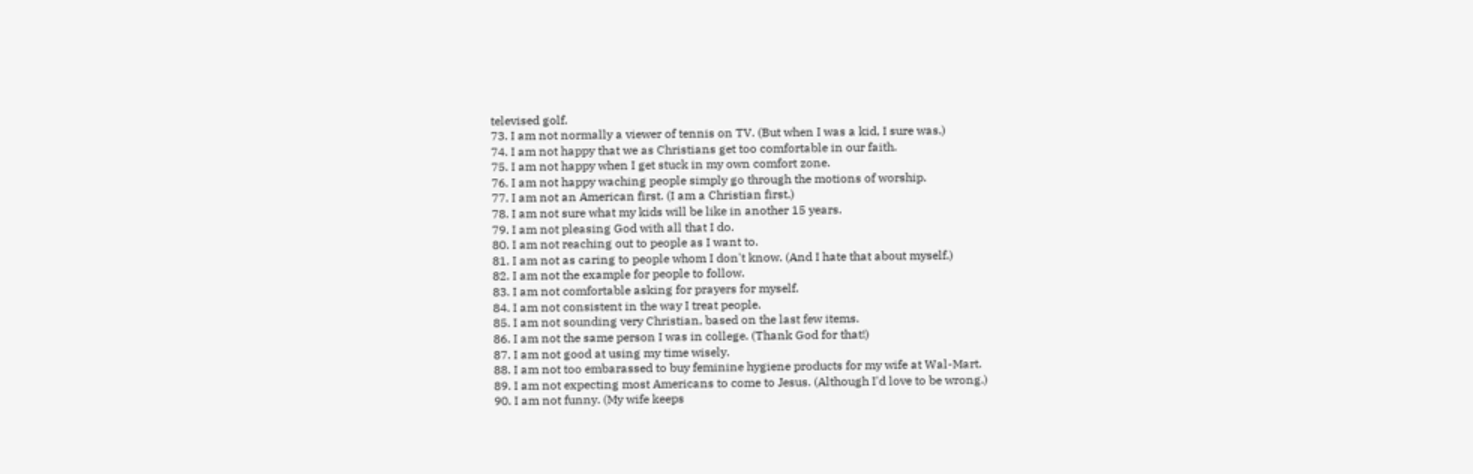televised golf.
73. I am not normally a viewer of tennis on TV. (But when I was a kid, I sure was.)
74. I am not happy that we as Christians get too comfortable in our faith.
75. I am not happy when I get stuck in my own comfort zone.
76. I am not happy waching people simply go through the motions of worship.
77. I am not an American first. (I am a Christian first.)
78. I am not sure what my kids will be like in another 15 years.
79. I am not pleasing God with all that I do.
80. I am not reaching out to people as I want to.
81. I am not as caring to people whom I don't know. (And I hate that about myself.)
82. I am not the example for people to follow.
83. I am not comfortable asking for prayers for myself.
84. I am not consistent in the way I treat people.
85. I am not sounding very Christian, based on the last few items.
86. I am not the same person I was in college. (Thank God for that!)
87. I am not good at using my time wisely.
88. I am not too embarassed to buy feminine hygiene products for my wife at Wal-Mart.
89. I am not expecting most Americans to come to Jesus. (Although I'd love to be wrong.)
90. I am not funny. (My wife keeps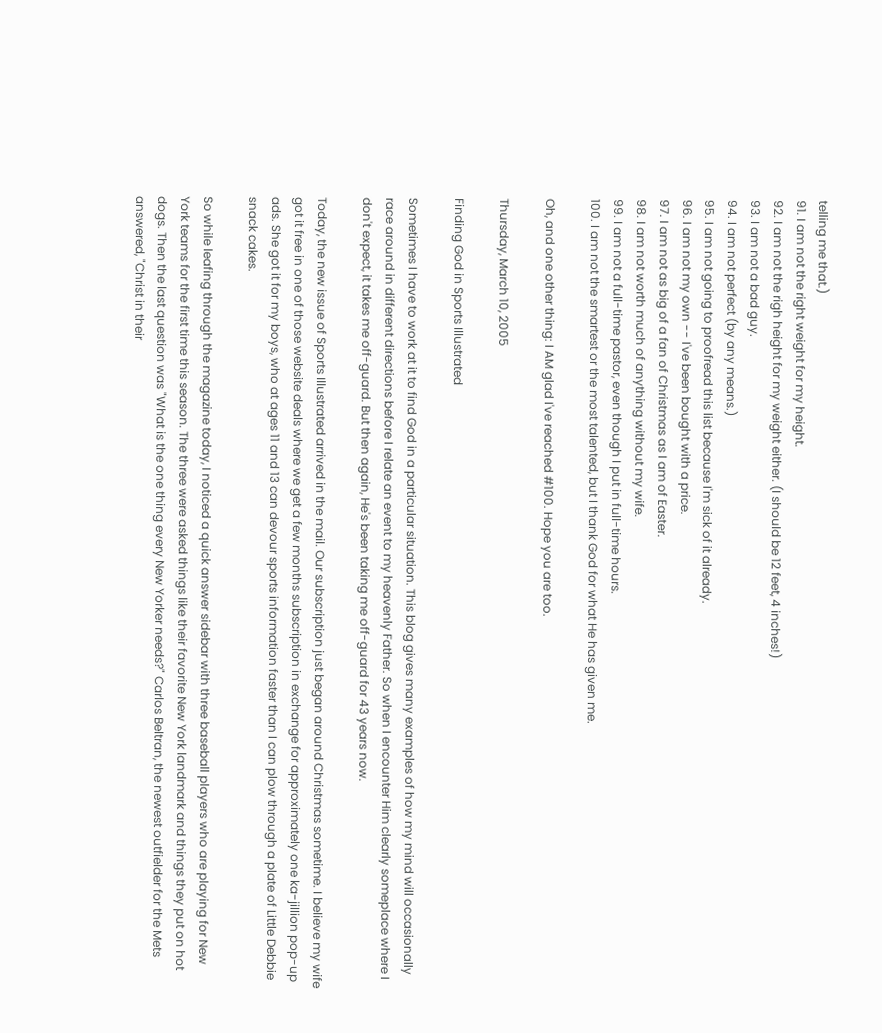telling me that.)
91. I am not the right weight for my height.
92. I am not the righ height for my weight either. (I should be 12 feet, 4 inches!)
93. I am not a bad guy.
94. I am not perfect (by any means.)
95. I am not going to proofread this list because I'm sick of it already.
96. I am not my own -- I've been bought with a price.
97. I am not as big of a fan of Christmas as I am of Easter.
98. I am not worth much of anything without my wife.
99. I am not a full-time pastor, even though I put in full-time hours.
100. I am not the smartest or the most talented, but I thank God for what He has given me.

Oh, and one other thing: I AM glad I've reached #100. Hope you are too.

Thursday, March 10, 2005

Finding God in Sports Illustrated

Sometimes I have to work at it to find God in a particular situation. This blog gives many examples of how my mind will occasionally race around in different directions before I relate an event to my heavenly Father. So when I encounter Him clearly someplace where I don't expect, it takes me off-guard. But then again, He's been taking me off-guard for 43 years now.

Today, the new issue of Sports Illustrated arrived in the mail. Our subscription just began around Christmas sometime. I believe my wife got it free in one of those website deals where we get a few months subscription in exchange for approximately one ka-jillion pop-up ads. She got it for my boys, who at ages 11 and 13 can devour sports information faster than I can plow through a plate of Little Debbie snack cakes.

So while leafing through the magazine today, I noticed a quick answer sidebar with three baseball players who are playing for New York teams for the first time this season. The three were asked things like their favorite New York landmark and things they put on hot dogs. Then the last question was "What is the one thing every New Yorker needs?" Carlos Beltran, the newest outfielder for the Mets answered, "Christ in their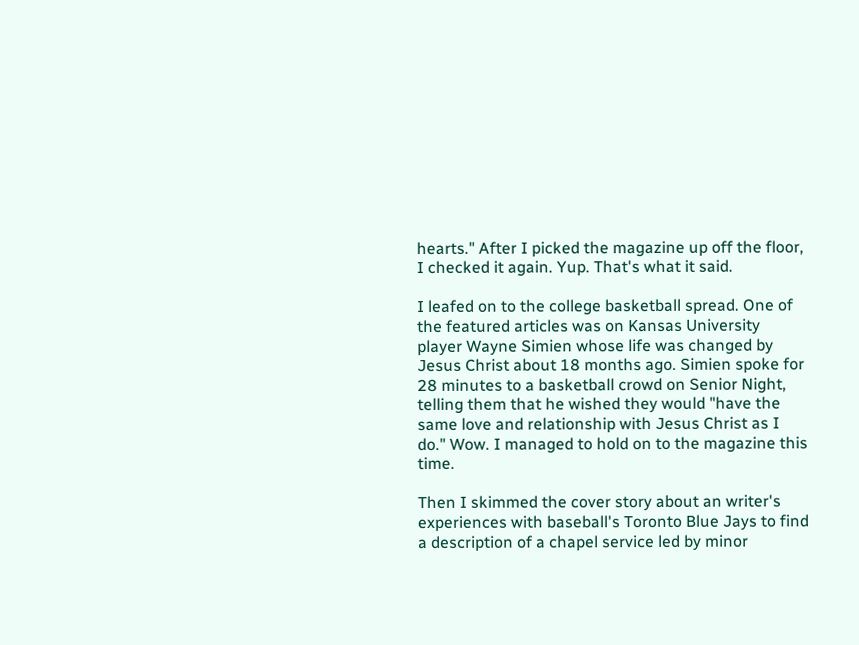hearts." After I picked the magazine up off the floor, I checked it again. Yup. That's what it said.

I leafed on to the college basketball spread. One of the featured articles was on Kansas University player Wayne Simien whose life was changed by Jesus Christ about 18 months ago. Simien spoke for 28 minutes to a basketball crowd on Senior Night, telling them that he wished they would "have the same love and relationship with Jesus Christ as I do." Wow. I managed to hold on to the magazine this time.

Then I skimmed the cover story about an writer's experiences with baseball's Toronto Blue Jays to find a description of a chapel service led by minor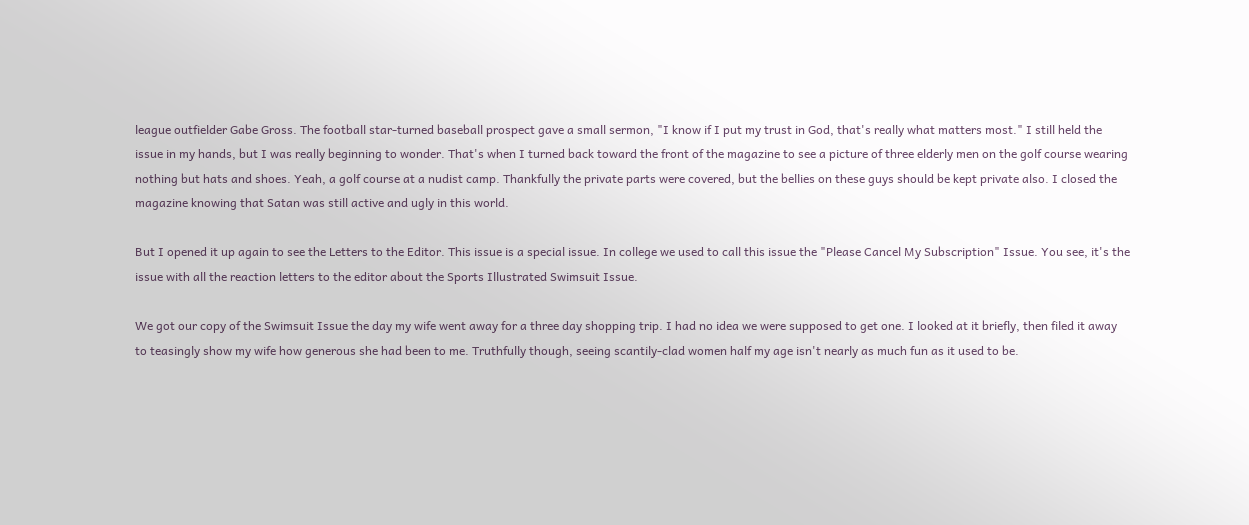league outfielder Gabe Gross. The football star-turned baseball prospect gave a small sermon, "I know if I put my trust in God, that's really what matters most." I still held the issue in my hands, but I was really beginning to wonder. That's when I turned back toward the front of the magazine to see a picture of three elderly men on the golf course wearing nothing but hats and shoes. Yeah, a golf course at a nudist camp. Thankfully the private parts were covered, but the bellies on these guys should be kept private also. I closed the magazine knowing that Satan was still active and ugly in this world.

But I opened it up again to see the Letters to the Editor. This issue is a special issue. In college we used to call this issue the "Please Cancel My Subscription" Issue. You see, it's the issue with all the reaction letters to the editor about the Sports Illustrated Swimsuit Issue.

We got our copy of the Swimsuit Issue the day my wife went away for a three day shopping trip. I had no idea we were supposed to get one. I looked at it briefly, then filed it away to teasingly show my wife how generous she had been to me. Truthfully though, seeing scantily-clad women half my age isn't nearly as much fun as it used to be.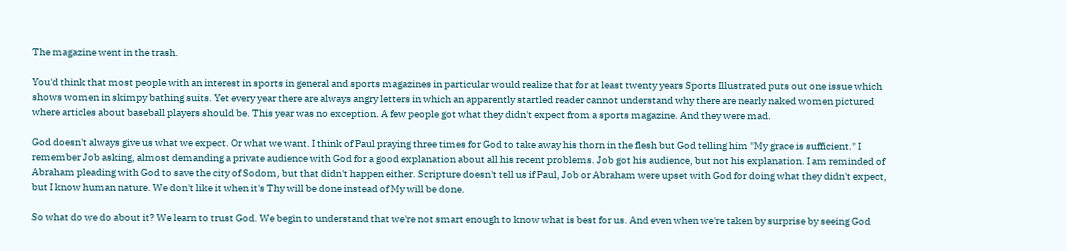The magazine went in the trash.

You'd think that most people with an interest in sports in general and sports magazines in particular would realize that for at least twenty years Sports Illustrated puts out one issue which shows women in skimpy bathing suits. Yet every year there are always angry letters in which an apparently startled reader cannot understand why there are nearly naked women pictured where articles about baseball players should be. This year was no exception. A few people got what they didn't expect from a sports magazine. And they were mad.

God doesn't always give us what we expect. Or what we want. I think of Paul praying three times for God to take away his thorn in the flesh but God telling him "My grace is sufficient." I remember Job asking, almost demanding a private audience with God for a good explanation about all his recent problems. Job got his audience, but not his explanation. I am reminded of Abraham pleading with God to save the city of Sodom, but that didn't happen either. Scripture doesn't tell us if Paul, Job or Abraham were upset with God for doing what they didn't expect, but I know human nature. We don't like it when it's Thy will be done instead of My will be done.

So what do we do about it? We learn to trust God. We begin to understand that we're not smart enough to know what is best for us. And even when we're taken by surprise by seeing God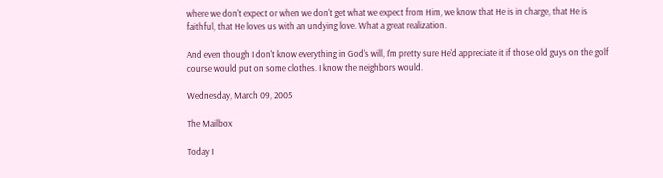where we don't expect or when we don't get what we expect from Him, we know that He is in charge, that He is faithful, that He loves us with an undying love. What a great realization.

And even though I don't know everything in God's will, I'm pretty sure He'd appreciate it if those old guys on the golf course would put on some clothes. I know the neighbors would.

Wednesday, March 09, 2005

The Mailbox

Today I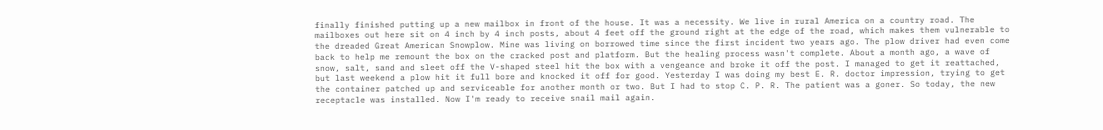finally finished putting up a new mailbox in front of the house. It was a necessity. We live in rural America on a country road. The mailboxes out here sit on 4 inch by 4 inch posts, about 4 feet off the ground right at the edge of the road, which makes them vulnerable to the dreaded Great American Snowplow. Mine was living on borrowed time since the first incident two years ago. The plow driver had even come back to help me remount the box on the cracked post and platform. But the healing process wasn't complete. About a month ago, a wave of snow, salt, sand and sleet off the V-shaped steel hit the box with a vengeance and broke it off the post. I managed to get it reattached, but last weekend a plow hit it full bore and knocked it off for good. Yesterday I was doing my best E. R. doctor impression, trying to get the container patched up and serviceable for another month or two. But I had to stop C. P. R. The patient was a goner. So today, the new receptacle was installed. Now I'm ready to receive snail mail again.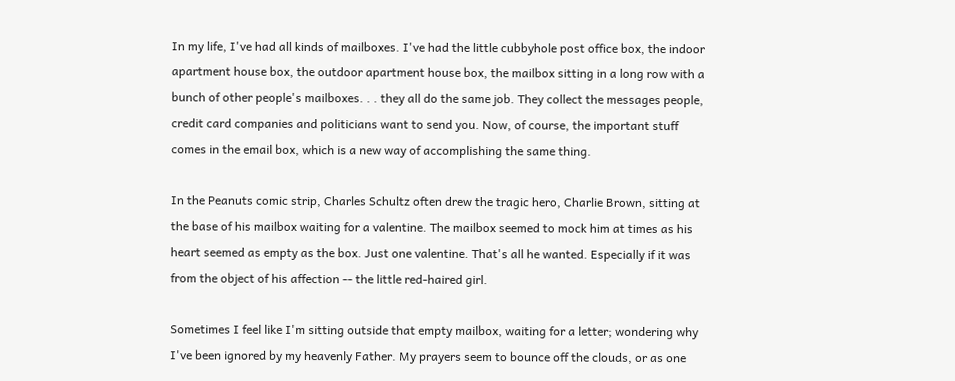In my life, I've had all kinds of mailboxes. I've had the little cubbyhole post office box, the indoor apartment house box, the outdoor apartment house box, the mailbox sitting in a long row with a bunch of other people's mailboxes. . . they all do the same job. They collect the messages people, credit card companies and politicians want to send you. Now, of course, the important stuff comes in the email box, which is a new way of accomplishing the same thing.

In the Peanuts comic strip, Charles Schultz often drew the tragic hero, Charlie Brown, sitting at the base of his mailbox waiting for a valentine. The mailbox seemed to mock him at times as his heart seemed as empty as the box. Just one valentine. That's all he wanted. Especially if it was from the object of his affection -- the little red-haired girl.

Sometimes I feel like I'm sitting outside that empty mailbox, waiting for a letter; wondering why I've been ignored by my heavenly Father. My prayers seem to bounce off the clouds, or as one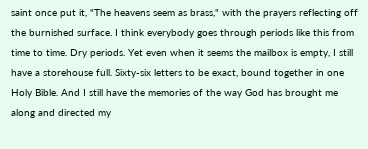saint once put it, "The heavens seem as brass," with the prayers reflecting off the burnished surface. I think everybody goes through periods like this from time to time. Dry periods. Yet even when it seems the mailbox is empty, I still have a storehouse full. Sixty-six letters to be exact, bound together in one Holy Bible. And I still have the memories of the way God has brought me along and directed my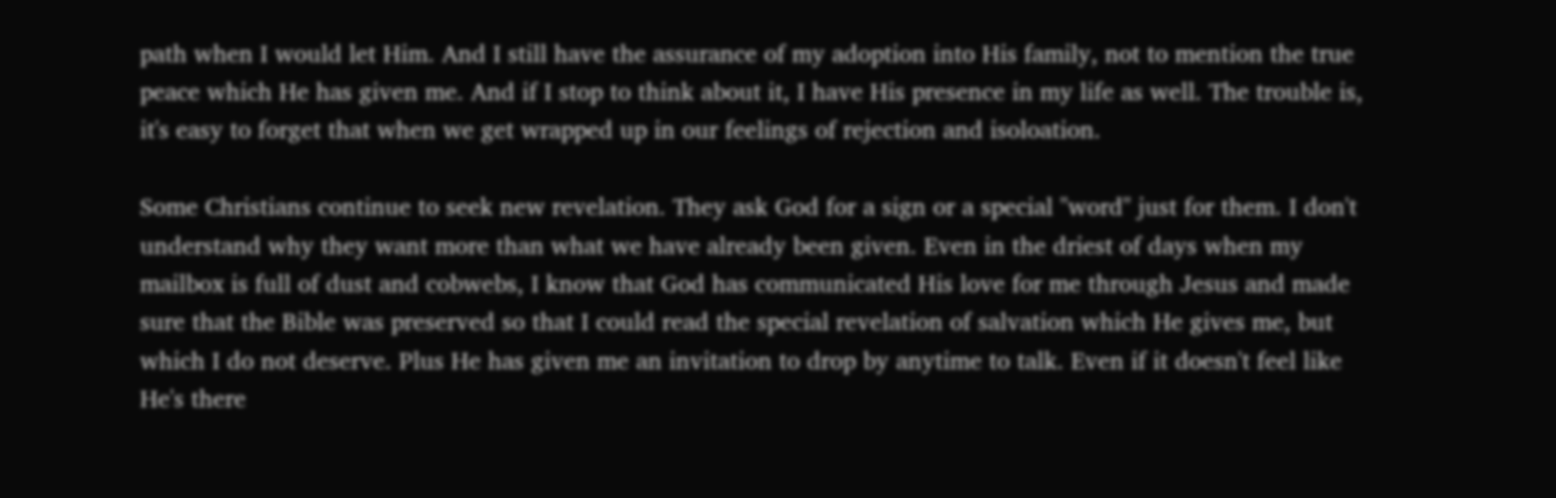path when I would let Him. And I still have the assurance of my adoption into His family, not to mention the true peace which He has given me. And if I stop to think about it, I have His presence in my life as well. The trouble is, it's easy to forget that when we get wrapped up in our feelings of rejection and isoloation.

Some Christians continue to seek new revelation. They ask God for a sign or a special "word" just for them. I don't understand why they want more than what we have already been given. Even in the driest of days when my mailbox is full of dust and cobwebs, I know that God has communicated His love for me through Jesus and made sure that the Bible was preserved so that I could read the special revelation of salvation which He gives me, but which I do not deserve. Plus He has given me an invitation to drop by anytime to talk. Even if it doesn't feel like He's there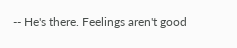-- He's there. Feelings aren't good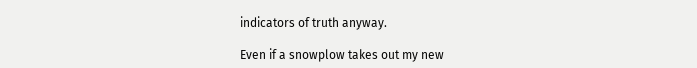indicators of truth anyway.

Even if a snowplow takes out my new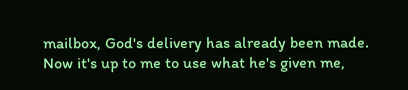mailbox, God's delivery has already been made. Now it's up to me to use what he's given me,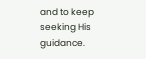and to keep seeking His guidance.